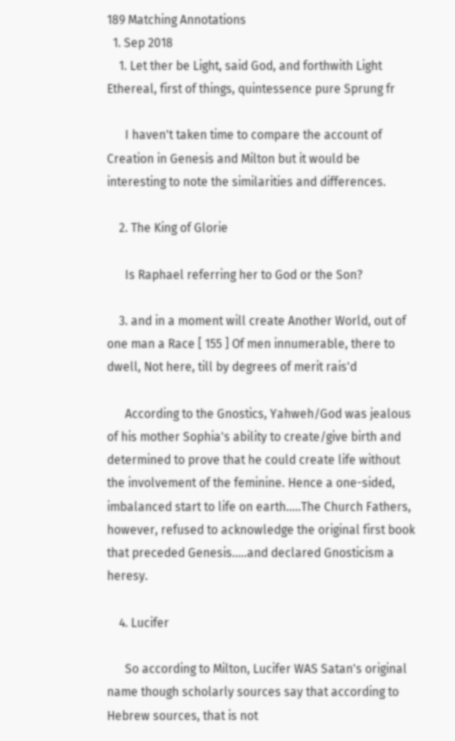189 Matching Annotations
  1. Sep 2018
    1. Let ther be Light, said God, and forthwith Light Ethereal, first of things, quintessence pure Sprung fr

      I haven't taken time to compare the account of Creation in Genesis and Milton but it would be interesting to note the similarities and differences.

    2. The King of Glorie

      Is Raphael referring her to God or the Son?

    3. and in a moment will create Another World, out of one man a Race [ 155 ] Of men innumerable, there to dwell, Not here, till by degrees of merit rais'd

      According to the Gnostics, Yahweh/God was jealous of his mother Sophia's ability to create/give birth and determined to prove that he could create life without the involvement of the feminine. Hence a one-sided, imbalanced start to life on earth.....The Church Fathers, however, refused to acknowledge the original first book that preceded Genesis.....and declared Gnosticism a heresy.

    4. Lucifer

      So according to Milton, Lucifer WAS Satan's original name though scholarly sources say that according to Hebrew sources, that is not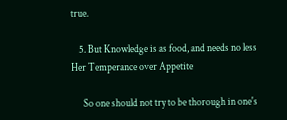true.

    5. But Knowledge is as food, and needs no less Her Temperance over Appetite

      So one should not try to be thorough in one's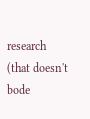research (that doesn't bode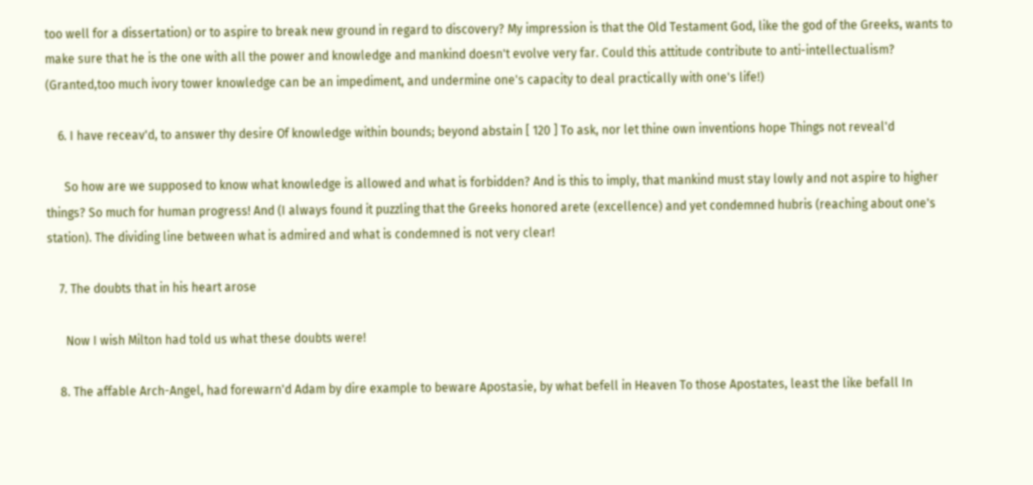too well for a dissertation) or to aspire to break new ground in regard to discovery? My impression is that the Old Testament God, like the god of the Greeks, wants to make sure that he is the one with all the power and knowledge and mankind doesn't evolve very far. Could this attitude contribute to anti-intellectualism? (Granted,too much ivory tower knowledge can be an impediment, and undermine one's capacity to deal practically with one's life!)

    6. I have receav'd, to answer thy desire Of knowledge within bounds; beyond abstain [ 120 ] To ask, nor let thine own inventions hope Things not reveal'd

      So how are we supposed to know what knowledge is allowed and what is forbidden? And is this to imply, that mankind must stay lowly and not aspire to higher things? So much for human progress! And (I always found it puzzling that the Greeks honored arete (excellence) and yet condemned hubris (reaching about one's station). The dividing line between what is admired and what is condemned is not very clear!

    7. The doubts that in his heart arose

      Now I wish Milton had told us what these doubts were!

    8. The affable Arch-Angel, had forewarn'd Adam by dire example to beware Apostasie, by what befell in Heaven To those Apostates, least the like befall In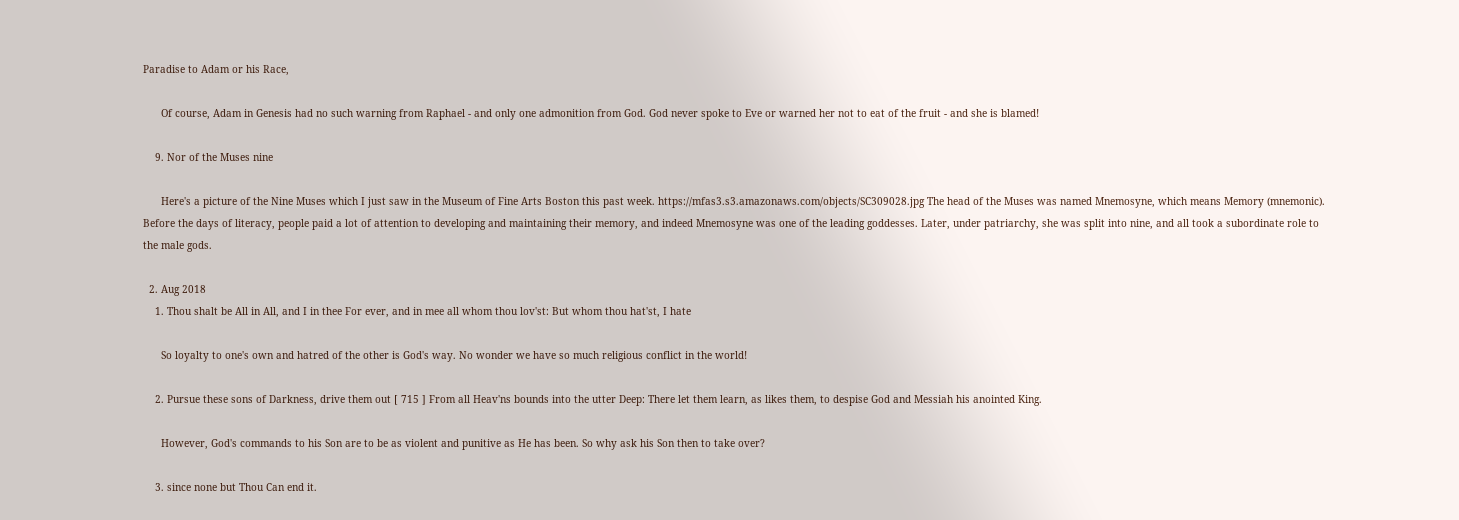Paradise to Adam or his Race,

      Of course, Adam in Genesis had no such warning from Raphael - and only one admonition from God. God never spoke to Eve or warned her not to eat of the fruit - and she is blamed!

    9. Nor of the Muses nine

      Here's a picture of the Nine Muses which I just saw in the Museum of Fine Arts Boston this past week. https://mfas3.s3.amazonaws.com/objects/SC309028.jpg The head of the Muses was named Mnemosyne, which means Memory (mnemonic). Before the days of literacy, people paid a lot of attention to developing and maintaining their memory, and indeed Mnemosyne was one of the leading goddesses. Later, under patriarchy, she was split into nine, and all took a subordinate role to the male gods.

  2. Aug 2018
    1. Thou shalt be All in All, and I in thee For ever, and in mee all whom thou lov'st: But whom thou hat'st, I hate

      So loyalty to one's own and hatred of the other is God's way. No wonder we have so much religious conflict in the world!

    2. Pursue these sons of Darkness, drive them out [ 715 ] From all Heav'ns bounds into the utter Deep: There let them learn, as likes them, to despise God and Messiah his anointed King.

      However, God's commands to his Son are to be as violent and punitive as He has been. So why ask his Son then to take over?

    3. since none but Thou Can end it.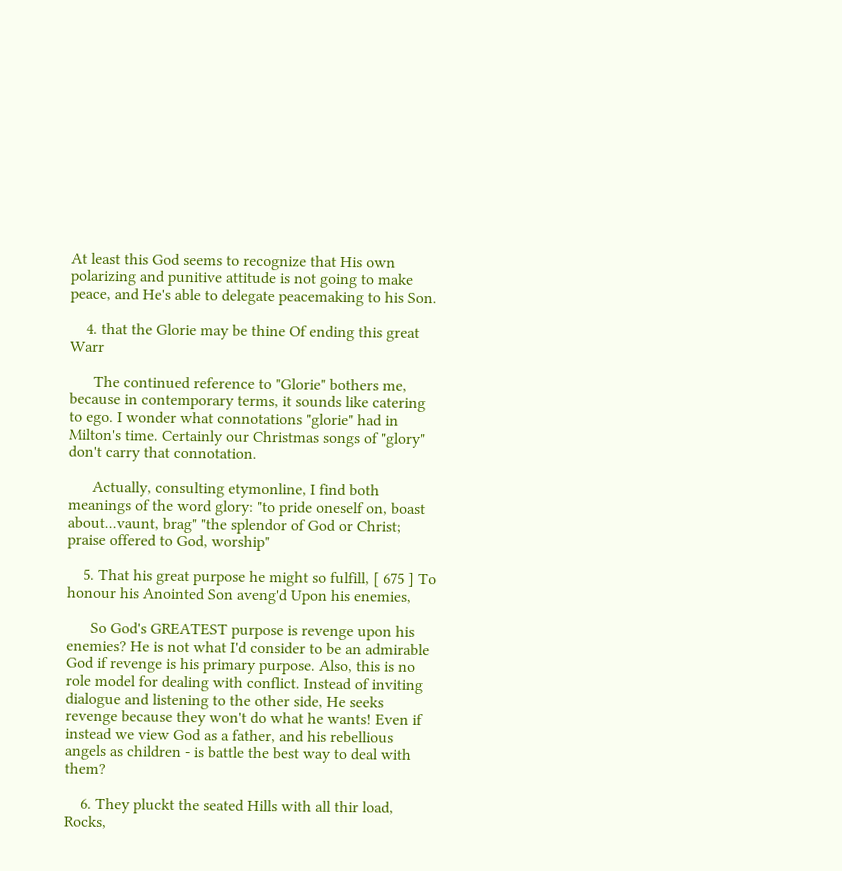At least this God seems to recognize that His own polarizing and punitive attitude is not going to make peace, and He's able to delegate peacemaking to his Son.

    4. that the Glorie may be thine Of ending this great Warr

      The continued reference to "Glorie" bothers me, because in contemporary terms, it sounds like catering to ego. I wonder what connotations "glorie" had in Milton's time. Certainly our Christmas songs of "glory" don't carry that connotation.

      Actually, consulting etymonline, I find both meanings of the word glory: "to pride oneself on, boast about...vaunt, brag" "the splendor of God or Christ; praise offered to God, worship"

    5. That his great purpose he might so fulfill, [ 675 ] To honour his Anointed Son aveng'd Upon his enemies,

      So God's GREATEST purpose is revenge upon his enemies? He is not what I'd consider to be an admirable God if revenge is his primary purpose. Also, this is no role model for dealing with conflict. Instead of inviting dialogue and listening to the other side, He seeks revenge because they won't do what he wants! Even if instead we view God as a father, and his rebellious angels as children - is battle the best way to deal with them?

    6. They pluckt the seated Hills with all thir load, Rocks,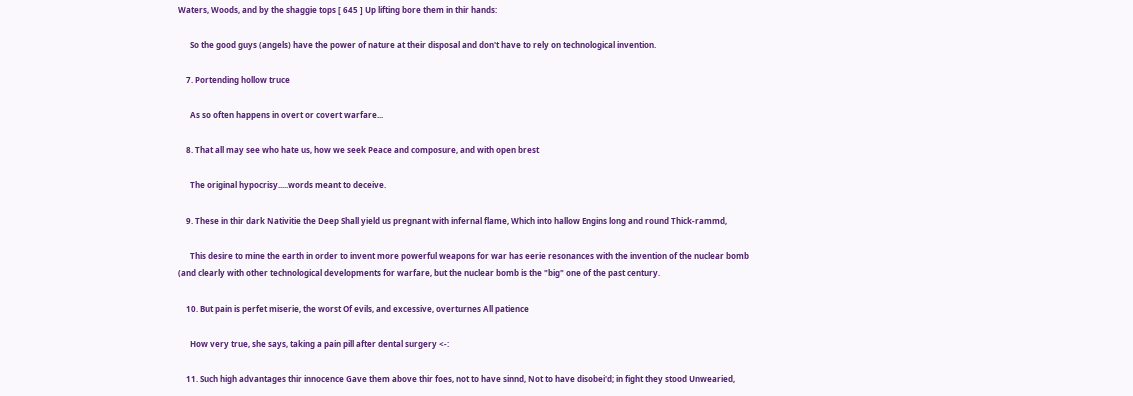Waters, Woods, and by the shaggie tops [ 645 ] Up lifting bore them in thir hands:

      So the good guys (angels) have the power of nature at their disposal and don't have to rely on technological invention.

    7. Portending hollow truce

      As so often happens in overt or covert warfare...

    8. That all may see who hate us, how we seek Peace and composure, and with open brest

      The original hypocrisy.....words meant to deceive.

    9. These in thir dark Nativitie the Deep Shall yield us pregnant with infernal flame, Which into hallow Engins long and round Thick-rammd,

      This desire to mine the earth in order to invent more powerful weapons for war has eerie resonances with the invention of the nuclear bomb (and clearly with other technological developments for warfare, but the nuclear bomb is the "big" one of the past century.

    10. But pain is perfet miserie, the worst Of evils, and excessive, overturnes All patience

      How very true, she says, taking a pain pill after dental surgery <-:

    11. Such high advantages thir innocence Gave them above thir foes, not to have sinnd, Not to have disobei'd; in fight they stood Unwearied,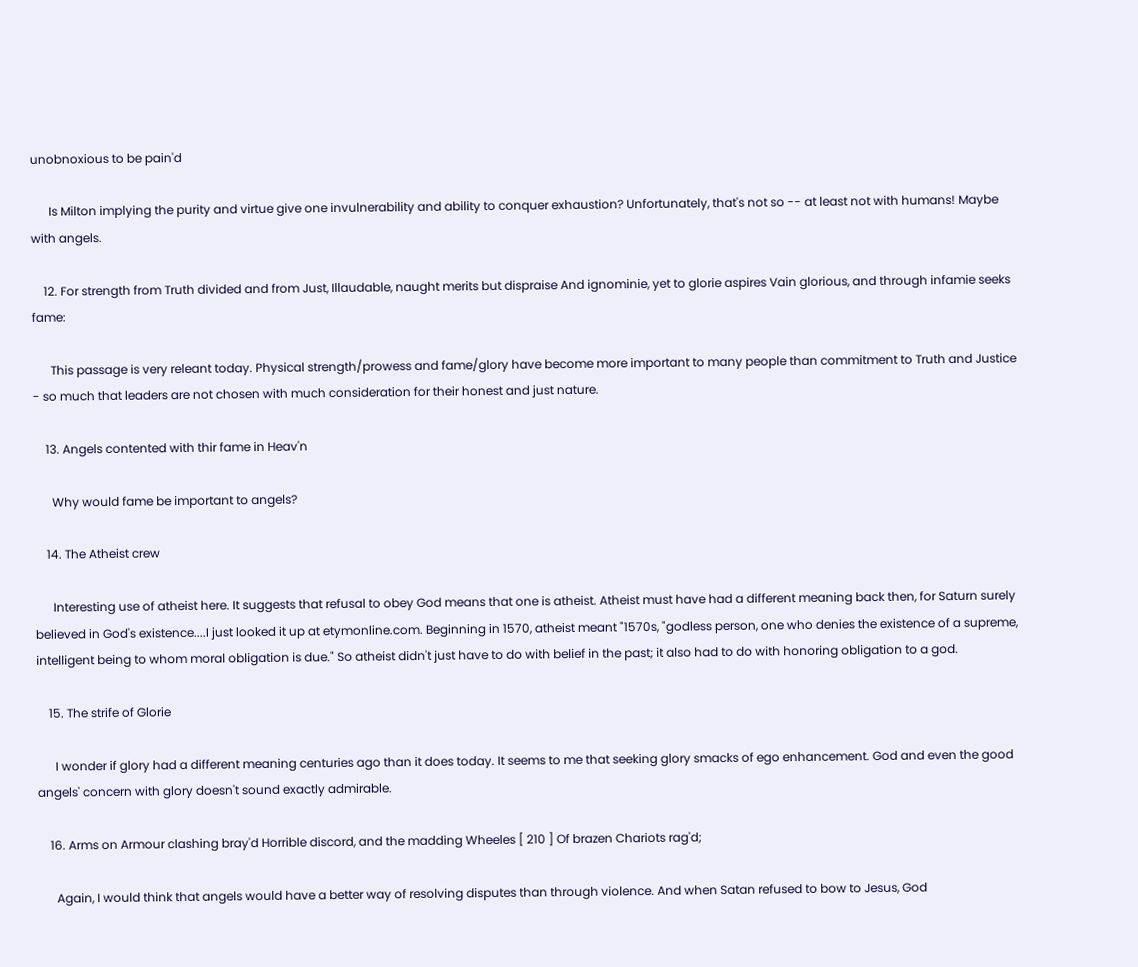unobnoxious to be pain'd

      Is Milton implying the purity and virtue give one invulnerability and ability to conquer exhaustion? Unfortunately, that's not so -- at least not with humans! Maybe with angels.

    12. For strength from Truth divided and from Just, Illaudable, naught merits but dispraise And ignominie, yet to glorie aspires Vain glorious, and through infamie seeks fame:

      This passage is very releant today. Physical strength/prowess and fame/glory have become more important to many people than commitment to Truth and Justice - so much that leaders are not chosen with much consideration for their honest and just nature.

    13. Angels contented with thir fame in Heav'n

      Why would fame be important to angels?

    14. The Atheist crew

      Interesting use of atheist here. It suggests that refusal to obey God means that one is atheist. Atheist must have had a different meaning back then, for Saturn surely believed in God's existence....I just looked it up at etymonline.com. Beginning in 1570, atheist meant "1570s, "godless person, one who denies the existence of a supreme, intelligent being to whom moral obligation is due." So atheist didn't just have to do with belief in the past; it also had to do with honoring obligation to a god.

    15. The strife of Glorie

      I wonder if glory had a different meaning centuries ago than it does today. It seems to me that seeking glory smacks of ego enhancement. God and even the good angels' concern with glory doesn't sound exactly admirable.

    16. Arms on Armour clashing bray'd Horrible discord, and the madding Wheeles [ 210 ] Of brazen Chariots rag'd;

      Again, I would think that angels would have a better way of resolving disputes than through violence. And when Satan refused to bow to Jesus, God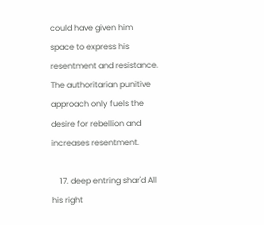could have given him space to express his resentment and resistance. The authoritarian punitive approach only fuels the desire for rebellion and increases resentment.

    17. deep entring shar'd All his right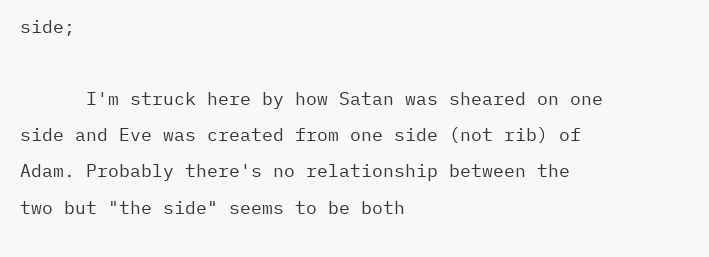side;

      I'm struck here by how Satan was sheared on one side and Eve was created from one side (not rib) of Adam. Probably there's no relationship between the two but "the side" seems to be both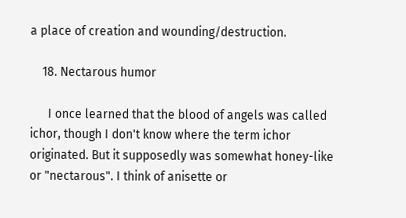a place of creation and wounding/destruction.

    18. Nectarous humor

      I once learned that the blood of angels was called ichor, though I don't know where the term ichor originated. But it supposedly was somewhat honey-like or "nectarous". I think of anisette or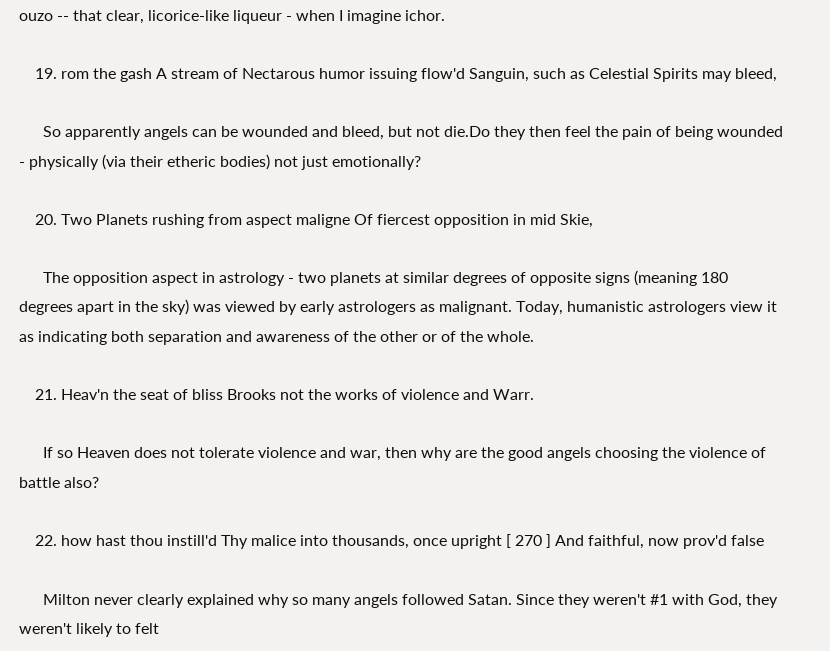ouzo -- that clear, licorice-like liqueur - when I imagine ichor.

    19. rom the gash A stream of Nectarous humor issuing flow'd Sanguin, such as Celestial Spirits may bleed,

      So apparently angels can be wounded and bleed, but not die.Do they then feel the pain of being wounded - physically (via their etheric bodies) not just emotionally?

    20. Two Planets rushing from aspect maligne Of fiercest opposition in mid Skie,

      The opposition aspect in astrology - two planets at similar degrees of opposite signs (meaning 180 degrees apart in the sky) was viewed by early astrologers as malignant. Today, humanistic astrologers view it as indicating both separation and awareness of the other or of the whole.

    21. Heav'n the seat of bliss Brooks not the works of violence and Warr.

      If so Heaven does not tolerate violence and war, then why are the good angels choosing the violence of battle also?

    22. how hast thou instill'd Thy malice into thousands, once upright [ 270 ] And faithful, now prov'd false

      Milton never clearly explained why so many angels followed Satan. Since they weren't #1 with God, they weren't likely to felt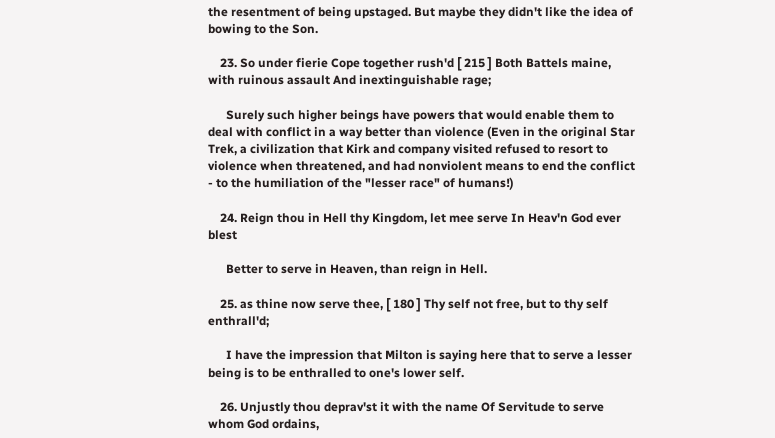the resentment of being upstaged. But maybe they didn't like the idea of bowing to the Son.

    23. So under fierie Cope together rush'd [ 215 ] Both Battels maine, with ruinous assault And inextinguishable rage;

      Surely such higher beings have powers that would enable them to deal with conflict in a way better than violence (Even in the original Star Trek, a civilization that Kirk and company visited refused to resort to violence when threatened, and had nonviolent means to end the conflict - to the humiliation of the "lesser race" of humans!)

    24. Reign thou in Hell thy Kingdom, let mee serve In Heav'n God ever blest

      Better to serve in Heaven, than reign in Hell.

    25. as thine now serve thee, [ 180 ] Thy self not free, but to thy self enthrall'd;

      I have the impression that Milton is saying here that to serve a lesser being is to be enthralled to one's lower self.

    26. Unjustly thou deprav'st it with the name Of Servitude to serve whom God ordains,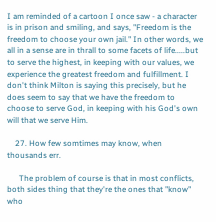I am reminded of a cartoon I once saw - a character is in prison and smiling, and says, "Freedom is the freedom to choose your own jail." In other words, we all in a sense are in thrall to some facets of life.....but to serve the highest, in keeping with our values, we experience the greatest freedom and fulfillment. I don't think Milton is saying this precisely, but he does seem to say that we have the freedom to choose to serve God, in keeping with his God's own will that we serve Him.

    27. How few somtimes may know, when thousands err.

      The problem of course is that in most conflicts, both sides thing that they're the ones that "know" who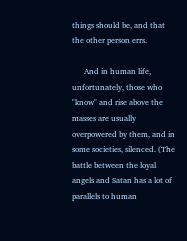things should be, and that the other person errs.

      And in human life, unfortunately, those who "know" and rise above the masses are usually overpowered by them, and in some societies, silenced. (The battle between the loyal angels and Satan has a lot of parallels to human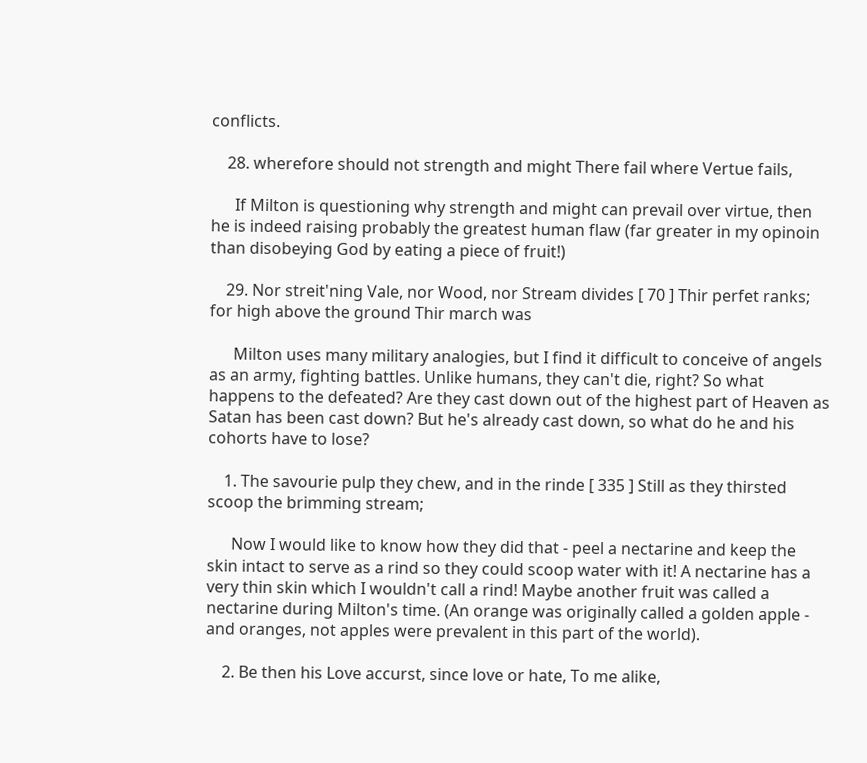conflicts.

    28. wherefore should not strength and might There fail where Vertue fails,

      If Milton is questioning why strength and might can prevail over virtue, then he is indeed raising probably the greatest human flaw (far greater in my opinoin than disobeying God by eating a piece of fruit!)

    29. Nor streit'ning Vale, nor Wood, nor Stream divides [ 70 ] Thir perfet ranks; for high above the ground Thir march was

      Milton uses many military analogies, but I find it difficult to conceive of angels as an army, fighting battles. Unlike humans, they can't die, right? So what happens to the defeated? Are they cast down out of the highest part of Heaven as Satan has been cast down? But he's already cast down, so what do he and his cohorts have to lose?

    1. The savourie pulp they chew, and in the rinde [ 335 ] Still as they thirsted scoop the brimming stream;

      Now I would like to know how they did that - peel a nectarine and keep the skin intact to serve as a rind so they could scoop water with it! A nectarine has a very thin skin which I wouldn't call a rind! Maybe another fruit was called a nectarine during Milton's time. (An orange was originally called a golden apple - and oranges, not apples were prevalent in this part of the world).

    2. Be then his Love accurst, since love or hate, To me alike,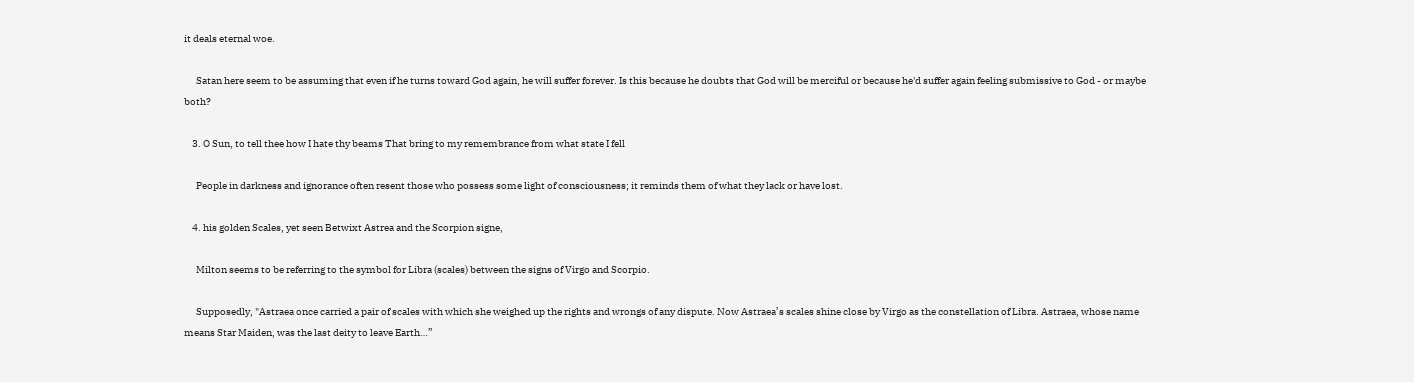it deals eternal woe.

      Satan here seem to be assuming that even if he turns toward God again, he will suffer forever. Is this because he doubts that God will be merciful or because he'd suffer again feeling submissive to God - or maybe both?

    3. O Sun, to tell thee how I hate thy beams That bring to my remembrance from what state I fell

      People in darkness and ignorance often resent those who possess some light of consciousness; it reminds them of what they lack or have lost.

    4. his golden Scales, yet seen Betwixt Astrea and the Scorpion signe,

      Milton seems to be referring to the symbol for Libra (scales) between the signs of Virgo and Scorpio.

      Supposedly, "Astraea once carried a pair of scales with which she weighed up the rights and wrongs of any dispute. Now Astraea’s scales shine close by Virgo as the constellation of Libra. Astraea, whose name means Star Maiden, was the last deity to leave Earth…”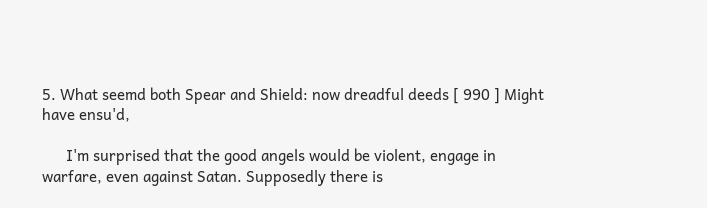5. What seemd both Spear and Shield: now dreadful deeds [ 990 ] Might have ensu'd,

      I'm surprised that the good angels would be violent, engage in warfare, even against Satan. Supposedly there is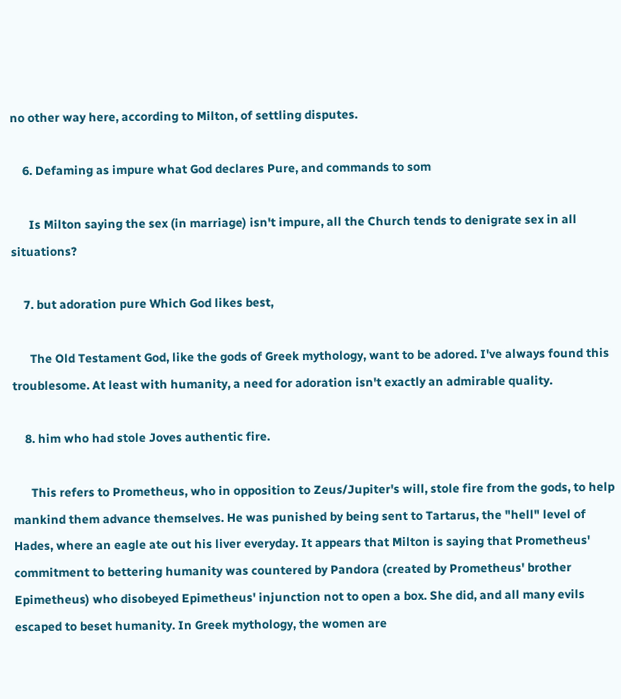no other way here, according to Milton, of settling disputes.

    6. Defaming as impure what God declares Pure, and commands to som

      Is Milton saying the sex (in marriage) isn't impure, all the Church tends to denigrate sex in all situations?

    7. but adoration pure Which God likes best,

      The Old Testament God, like the gods of Greek mythology, want to be adored. I've always found this troublesome. At least with humanity, a need for adoration isn't exactly an admirable quality.

    8. him who had stole Joves authentic fire.

      This refers to Prometheus, who in opposition to Zeus/Jupiter's will, stole fire from the gods, to help mankind them advance themselves. He was punished by being sent to Tartarus, the "hell" level of Hades, where an eagle ate out his liver everyday. It appears that Milton is saying that Prometheus' commitment to bettering humanity was countered by Pandora (created by Prometheus' brother Epimetheus) who disobeyed Epimetheus' injunction not to open a box. She did, and all many evils escaped to beset humanity. In Greek mythology, the women are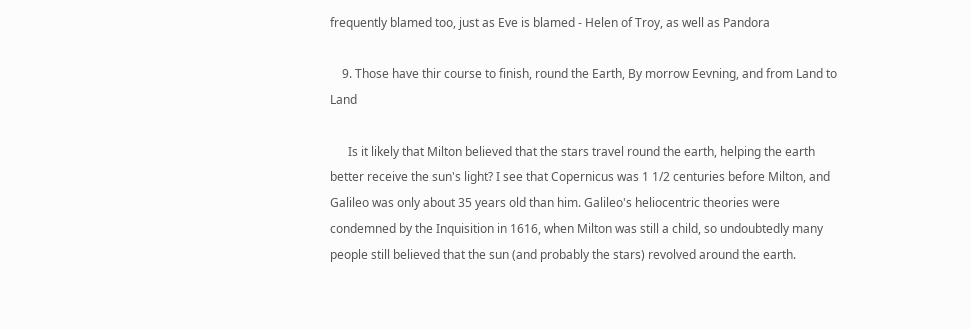frequently blamed too, just as Eve is blamed - Helen of Troy, as well as Pandora

    9. Those have thir course to finish, round the Earth, By morrow Eevning, and from Land to Land

      Is it likely that Milton believed that the stars travel round the earth, helping the earth better receive the sun's light? I see that Copernicus was 1 1/2 centuries before Milton, and Galileo was only about 35 years old than him. Galileo's heliocentric theories were condemned by the Inquisition in 1616, when Milton was still a child, so undoubtedly many people still believed that the sun (and probably the stars) revolved around the earth.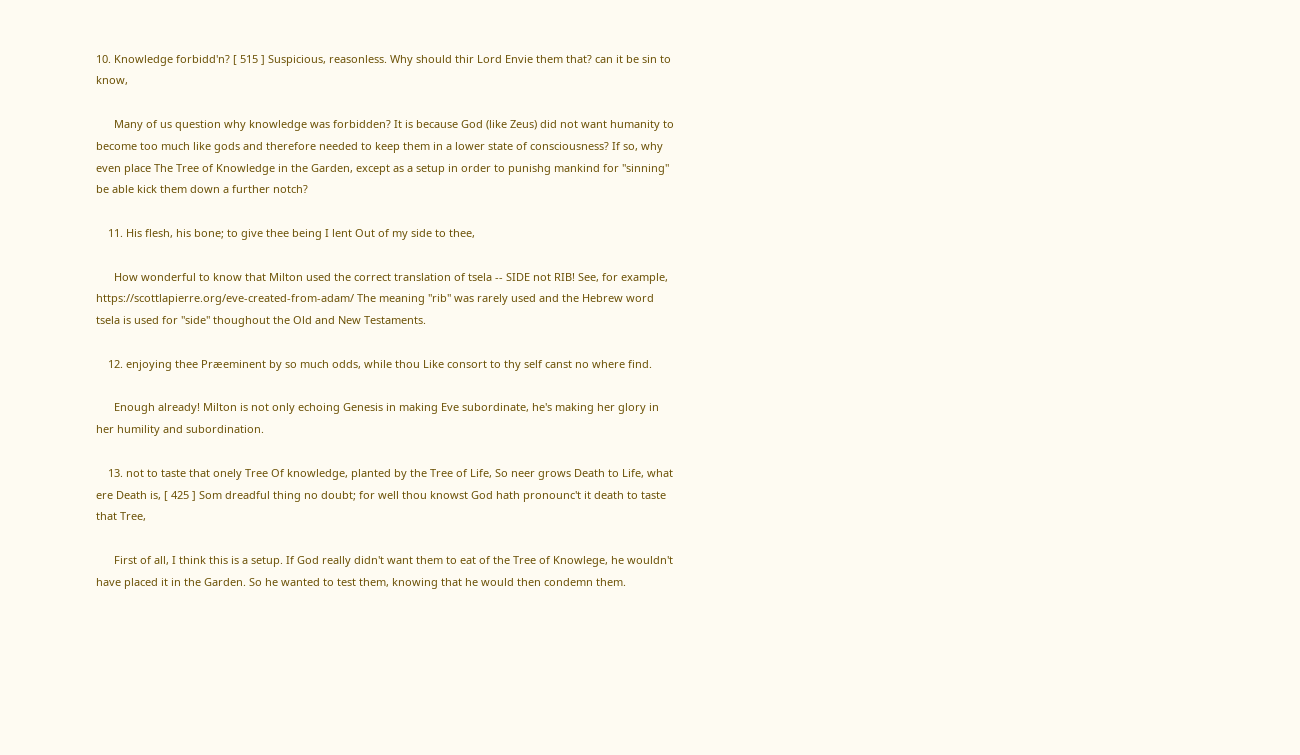10. Knowledge forbidd'n? [ 515 ] Suspicious, reasonless. Why should thir Lord Envie them that? can it be sin to know,

      Many of us question why knowledge was forbidden? It is because God (like Zeus) did not want humanity to become too much like gods and therefore needed to keep them in a lower state of consciousness? If so, why even place The Tree of Knowledge in the Garden, except as a setup in order to punishg mankind for "sinning" be able kick them down a further notch?

    11. His flesh, his bone; to give thee being I lent Out of my side to thee,

      How wonderful to know that Milton used the correct translation of tsela -- SIDE not RIB! See, for example, https://scottlapierre.org/eve-created-from-adam/ The meaning "rib" was rarely used and the Hebrew word tsela is used for "side" thoughout the Old and New Testaments.

    12. enjoying thee Præeminent by so much odds, while thou Like consort to thy self canst no where find.

      Enough already! Milton is not only echoing Genesis in making Eve subordinate, he's making her glory in her humility and subordination.

    13. not to taste that onely Tree Of knowledge, planted by the Tree of Life, So neer grows Death to Life, what ere Death is, [ 425 ] Som dreadful thing no doubt; for well thou knowst God hath pronounc't it death to taste that Tree,

      First of all, I think this is a setup. If God really didn't want them to eat of the Tree of Knowlege, he wouldn't have placed it in the Garden. So he wanted to test them, knowing that he would then condemn them.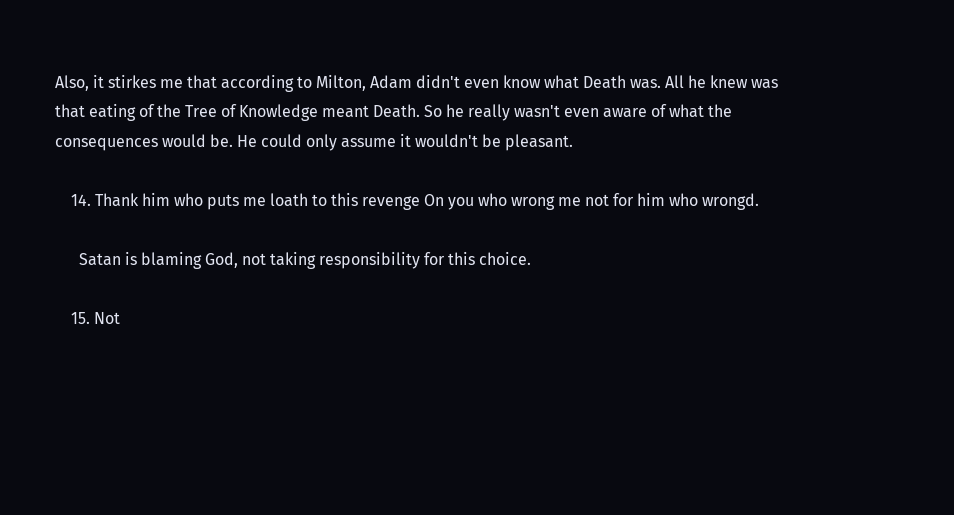Also, it stirkes me that according to Milton, Adam didn't even know what Death was. All he knew was that eating of the Tree of Knowledge meant Death. So he really wasn't even aware of what the consequences would be. He could only assume it wouldn't be pleasant.

    14. Thank him who puts me loath to this revenge On you who wrong me not for him who wrongd.

      Satan is blaming God, not taking responsibility for this choice.

    15. Not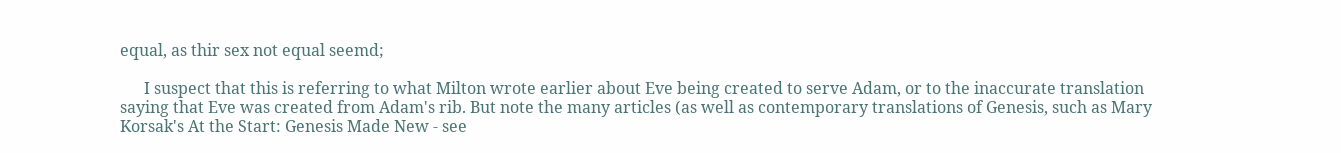equal, as thir sex not equal seemd;

      I suspect that this is referring to what Milton wrote earlier about Eve being created to serve Adam, or to the inaccurate translation saying that Eve was created from Adam's rib. But note the many articles (as well as contemporary translations of Genesis, such as Mary Korsak's At the Start: Genesis Made New - see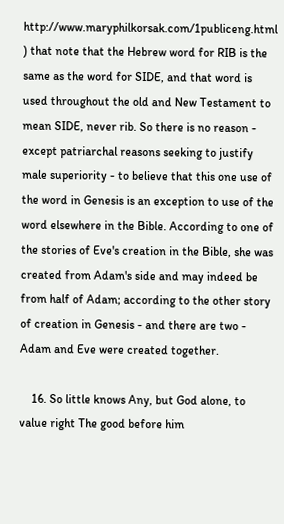http://www.maryphilkorsak.com/1publiceng.html ) that note that the Hebrew word for RIB is the same as the word for SIDE, and that word is used throughout the old and New Testament to mean SIDE, never rib. So there is no reason - except patriarchal reasons seeking to justify male superiority - to believe that this one use of the word in Genesis is an exception to use of the word elsewhere in the Bible. According to one of the stories of Eve's creation in the Bible, she was created from Adam's side and may indeed be from half of Adam; according to the other story of creation in Genesis - and there are two - Adam and Eve were created together.

    16. So little knows Any, but God alone, to value right The good before him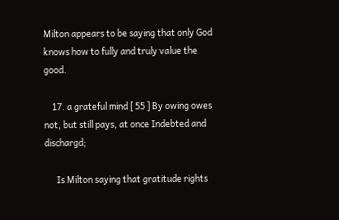Milton appears to be saying that only God knows how to fully and truly value the good.

    17. a grateful mind [ 55 ] By owing owes not, but still pays, at once Indebted and dischargd;

      Is Milton saying that gratitude rights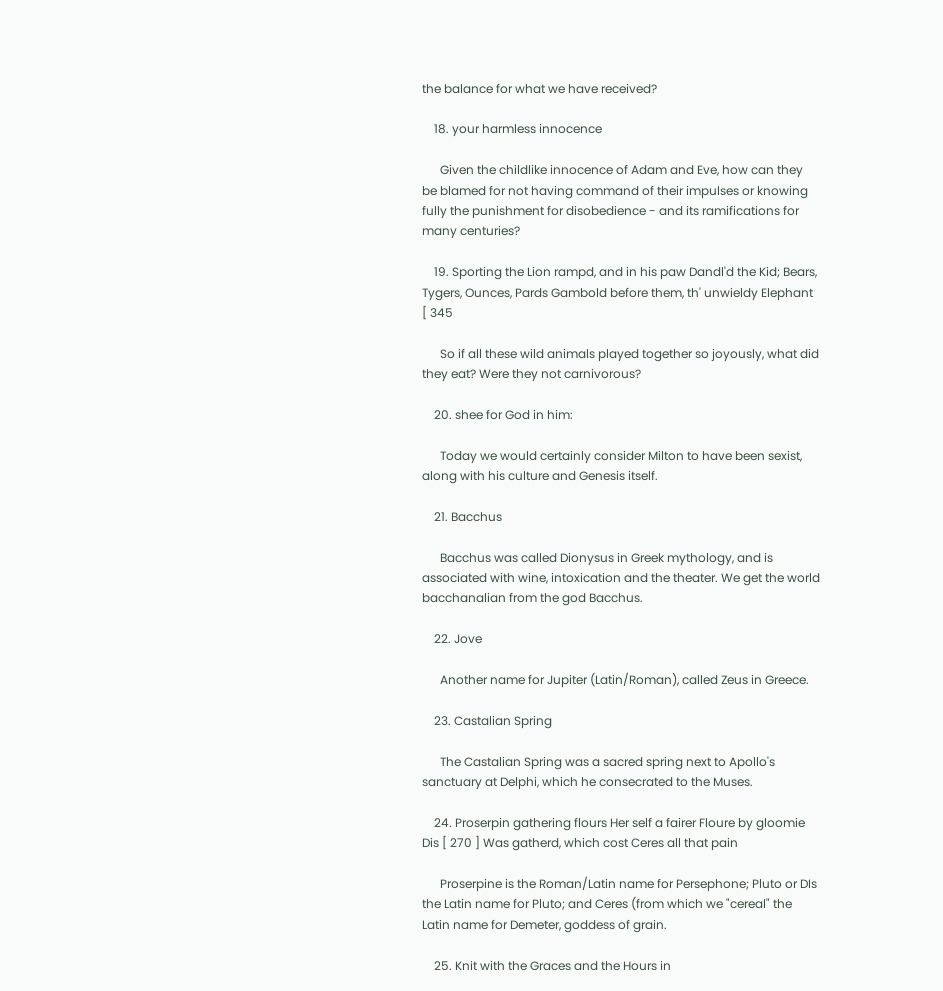the balance for what we have received?

    18. your harmless innocence

      Given the childlike innocence of Adam and Eve, how can they be blamed for not having command of their impulses or knowing fully the punishment for disobedience - and its ramifications for many centuries?

    19. Sporting the Lion rampd, and in his paw Dandl'd the Kid; Bears, Tygers, Ounces, Pards Gambold before them, th' unwieldy Elephant [ 345

      So if all these wild animals played together so joyously, what did they eat? Were they not carnivorous?

    20. shee for God in him:

      Today we would certainly consider Milton to have been sexist, along with his culture and Genesis itself.

    21. Bacchus

      Bacchus was called Dionysus in Greek mythology, and is associated with wine, intoxication and the theater. We get the world bacchanalian from the god Bacchus.

    22. Jove

      Another name for Jupiter (Latin/Roman), called Zeus in Greece.

    23. Castalian Spring

      The Castalian Spring was a sacred spring next to Apollo's sanctuary at Delphi, which he consecrated to the Muses.

    24. Proserpin gathering flours Her self a fairer Floure by gloomie Dis [ 270 ] Was gatherd, which cost Ceres all that pain

      Proserpine is the Roman/Latin name for Persephone; Pluto or DIs the Latin name for Pluto; and Ceres (from which we "cereal" the Latin name for Demeter, goddess of grain.

    25. Knit with the Graces and the Hours in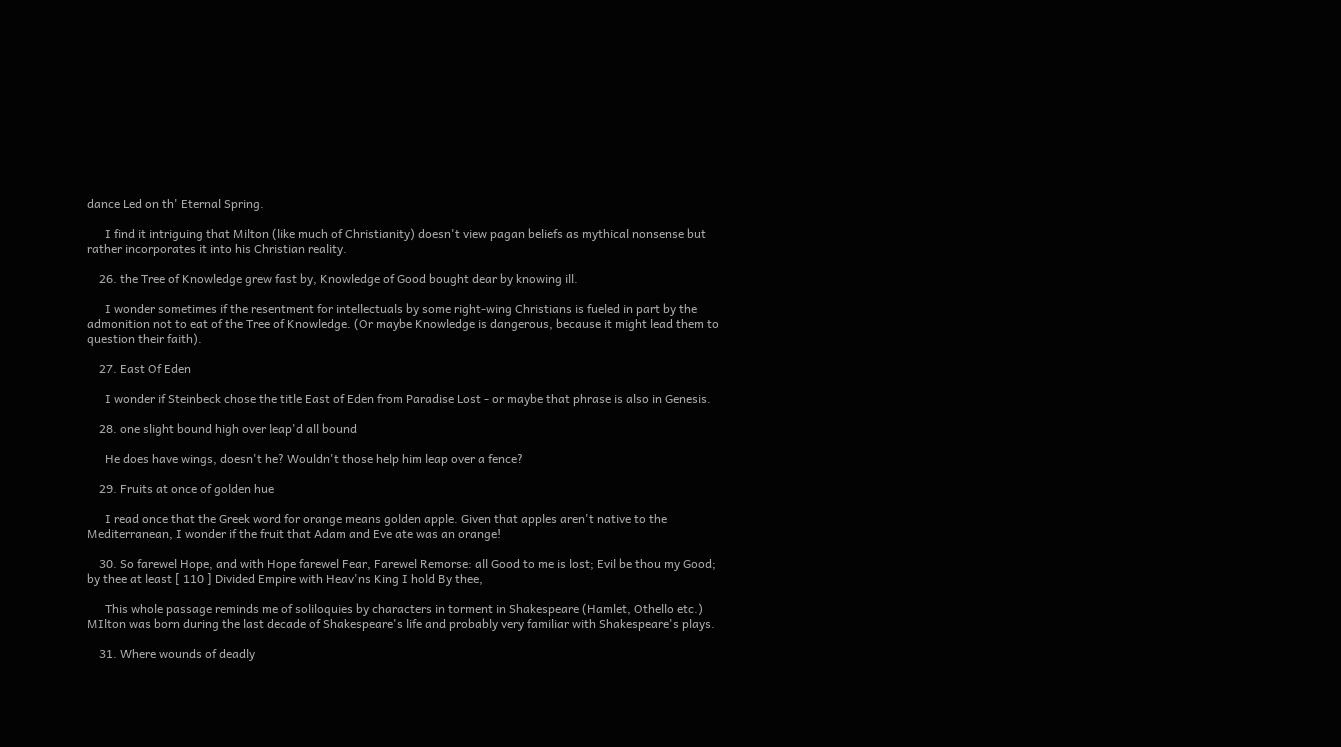dance Led on th' Eternal Spring.

      I find it intriguing that Milton (like much of Christianity) doesn't view pagan beliefs as mythical nonsense but rather incorporates it into his Christian reality.

    26. the Tree of Knowledge grew fast by, Knowledge of Good bought dear by knowing ill.

      I wonder sometimes if the resentment for intellectuals by some right-wing Christians is fueled in part by the admonition not to eat of the Tree of Knowledge. (Or maybe Knowledge is dangerous, because it might lead them to question their faith).

    27. East Of Eden

      I wonder if Steinbeck chose the title East of Eden from Paradise Lost - or maybe that phrase is also in Genesis.

    28. one slight bound high over leap'd all bound

      He does have wings, doesn't he? Wouldn't those help him leap over a fence?

    29. Fruits at once of golden hue

      I read once that the Greek word for orange means golden apple. Given that apples aren't native to the Mediterranean, I wonder if the fruit that Adam and Eve ate was an orange!

    30. So farewel Hope, and with Hope farewel Fear, Farewel Remorse: all Good to me is lost; Evil be thou my Good; by thee at least [ 110 ] Divided Empire with Heav'ns King I hold By thee,

      This whole passage reminds me of soliloquies by characters in torment in Shakespeare (Hamlet, Othello etc.) MIlton was born during the last decade of Shakespeare's life and probably very familiar with Shakespeare's plays.

    31. Where wounds of deadly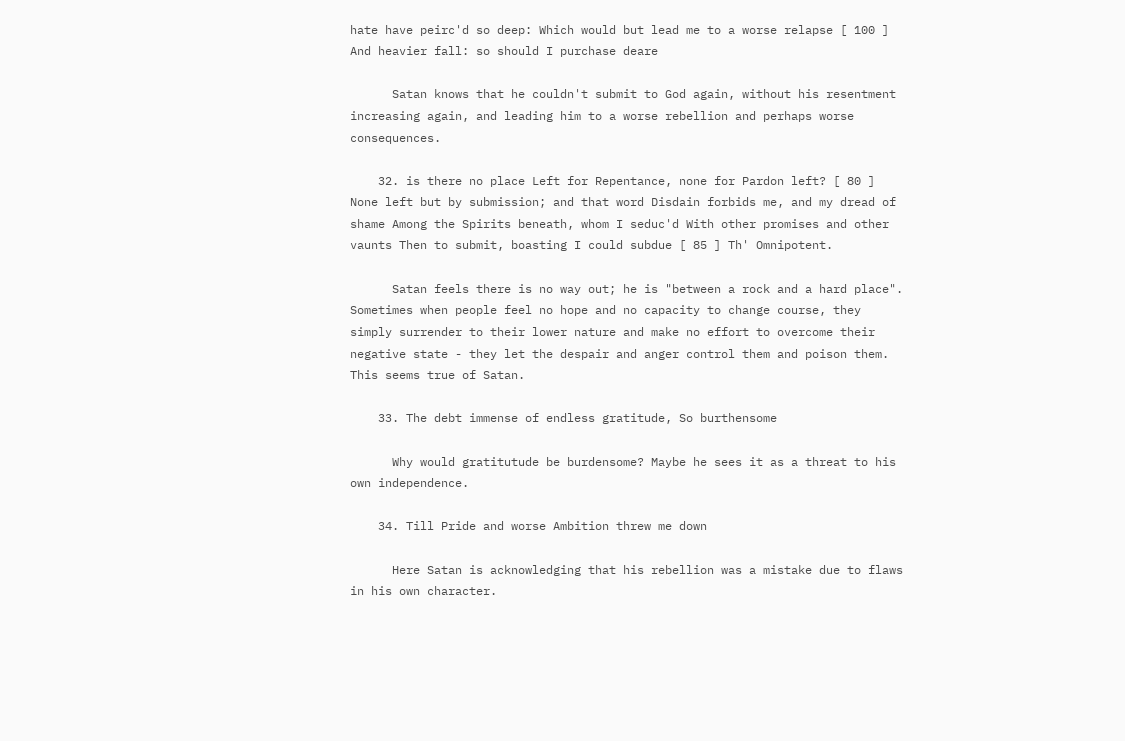hate have peirc'd so deep: Which would but lead me to a worse relapse [ 100 ] And heavier fall: so should I purchase deare

      Satan knows that he couldn't submit to God again, without his resentment increasing again, and leading him to a worse rebellion and perhaps worse consequences.

    32. is there no place Left for Repentance, none for Pardon left? [ 80 ] None left but by submission; and that word Disdain forbids me, and my dread of shame Among the Spirits beneath, whom I seduc'd With other promises and other vaunts Then to submit, boasting I could subdue [ 85 ] Th' Omnipotent.

      Satan feels there is no way out; he is "between a rock and a hard place". Sometimes when people feel no hope and no capacity to change course, they simply surrender to their lower nature and make no effort to overcome their negative state - they let the despair and anger control them and poison them. This seems true of Satan.

    33. The debt immense of endless gratitude, So burthensome

      Why would gratitutude be burdensome? Maybe he sees it as a threat to his own independence.

    34. Till Pride and worse Ambition threw me down

      Here Satan is acknowledging that his rebellion was a mistake due to flaws in his own character.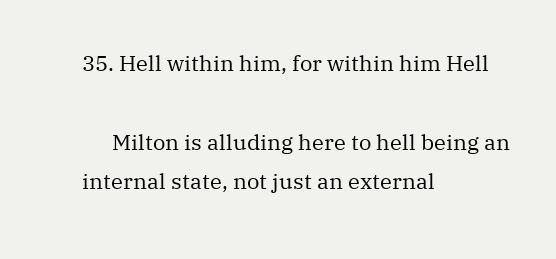35. Hell within him, for within him Hell

      Milton is alluding here to hell being an internal state, not just an external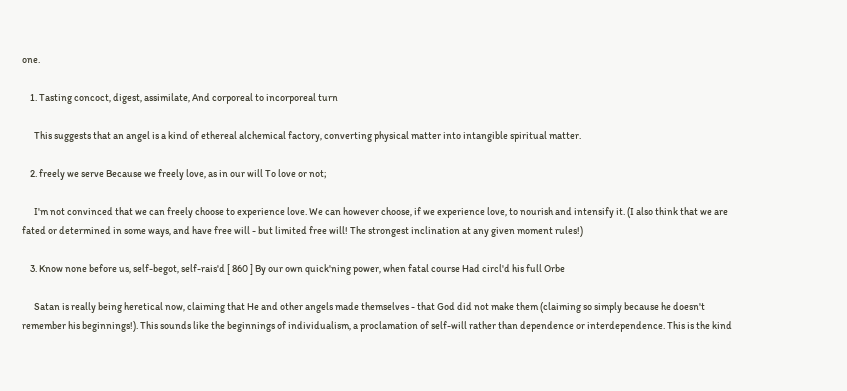one.

    1. Tasting concoct, digest, assimilate, And corporeal to incorporeal turn

      This suggests that an angel is a kind of ethereal alchemical factory, converting physical matter into intangible spiritual matter.

    2. freely we serve Because we freely love, as in our will To love or not;

      I'm not convinced that we can freely choose to experience love. We can however choose, if we experience love, to nourish and intensify it. (I also think that we are fated or determined in some ways, and have free will - but limited free will! The strongest inclination at any given moment rules!)

    3. Know none before us, self-begot, self-rais'd [ 860 ] By our own quick'ning power, when fatal course Had circl'd his full Orbe

      Satan is really being heretical now, claiming that He and other angels made themselves - that God did not make them (claiming so simply because he doesn't remember his beginnings!). This sounds like the beginnings of individualism, a proclamation of self-will rather than dependence or interdependence. This is the kind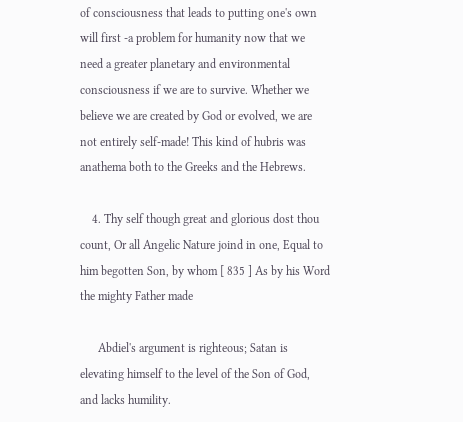of consciousness that leads to putting one's own will first -a problem for humanity now that we need a greater planetary and environmental consciousness if we are to survive. Whether we believe we are created by God or evolved, we are not entirely self-made! This kind of hubris was anathema both to the Greeks and the Hebrews.

    4. Thy self though great and glorious dost thou count, Or all Angelic Nature joind in one, Equal to him begotten Son, by whom [ 835 ] As by his Word the mighty Father made

      Abdiel's argument is righteous; Satan is elevating himself to the level of the Son of God, and lacks humility.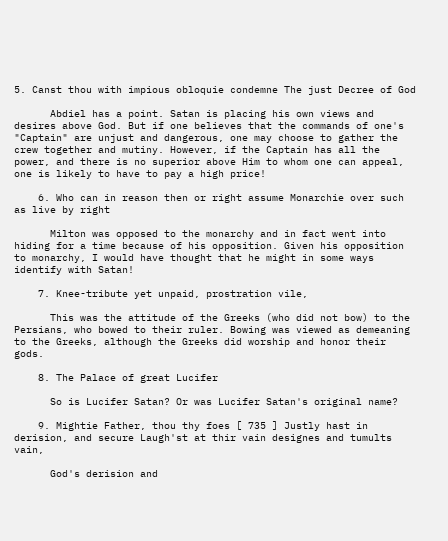5. Canst thou with impious obloquie condemne The just Decree of God

      Abdiel has a point. Satan is placing his own views and desires above God. But if one believes that the commands of one's "Captain" are unjust and dangerous, one may choose to gather the crew together and mutiny. However, if the Captain has all the power, and there is no superior above Him to whom one can appeal, one is likely to have to pay a high price!

    6. Who can in reason then or right assume Monarchie over such as live by right

      Milton was opposed to the monarchy and in fact went into hiding for a time because of his opposition. Given his opposition to monarchy, I would have thought that he might in some ways identify with Satan!

    7. Knee-tribute yet unpaid, prostration vile,

      This was the attitude of the Greeks (who did not bow) to the Persians, who bowed to their ruler. Bowing was viewed as demeaning to the Greeks, although the Greeks did worship and honor their gods.

    8. The Palace of great Lucifer

      So is Lucifer Satan? Or was Lucifer Satan's original name?

    9. Mightie Father, thou thy foes [ 735 ] Justly hast in derision, and secure Laugh'st at thir vain designes and tumults vain,

      God's derision and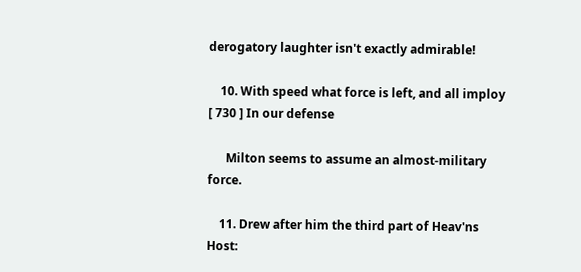derogatory laughter isn't exactly admirable!

    10. With speed what force is left, and all imploy [ 730 ] In our defense

      Milton seems to assume an almost-military force.

    11. Drew after him the third part of Heav'ns Host: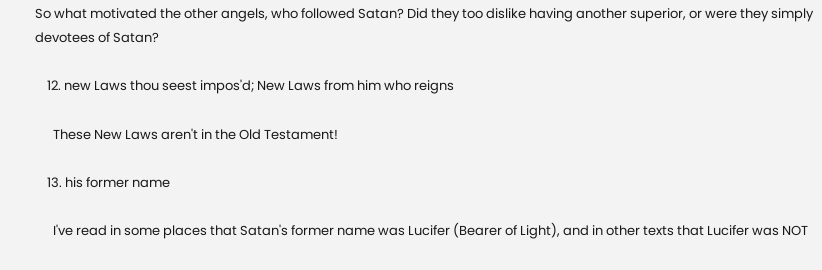So what motivated the other angels, who followed Satan? Did they too dislike having another superior, or were they simply devotees of Satan?

    12. new Laws thou seest impos'd; New Laws from him who reigns

      These New Laws aren't in the Old Testament!

    13. his former name

      I've read in some places that Satan's former name was Lucifer (Bearer of Light), and in other texts that Lucifer was NOT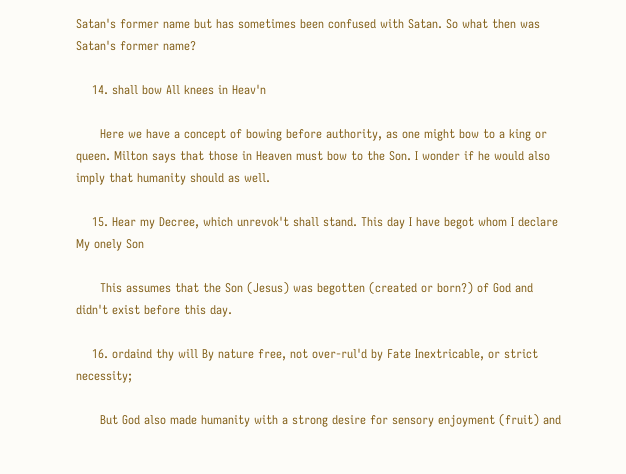Satan's former name but has sometimes been confused with Satan. So what then was Satan's former name?

    14. shall bow All knees in Heav'n

      Here we have a concept of bowing before authority, as one might bow to a king or queen. Milton says that those in Heaven must bow to the Son. I wonder if he would also imply that humanity should as well.

    15. Hear my Decree, which unrevok't shall stand. This day I have begot whom I declare My onely Son

      This assumes that the Son (Jesus) was begotten (created or born?) of God and didn't exist before this day.

    16. ordaind thy will By nature free, not over-rul'd by Fate Inextricable, or strict necessity;

      But God also made humanity with a strong desire for sensory enjoyment (fruit) and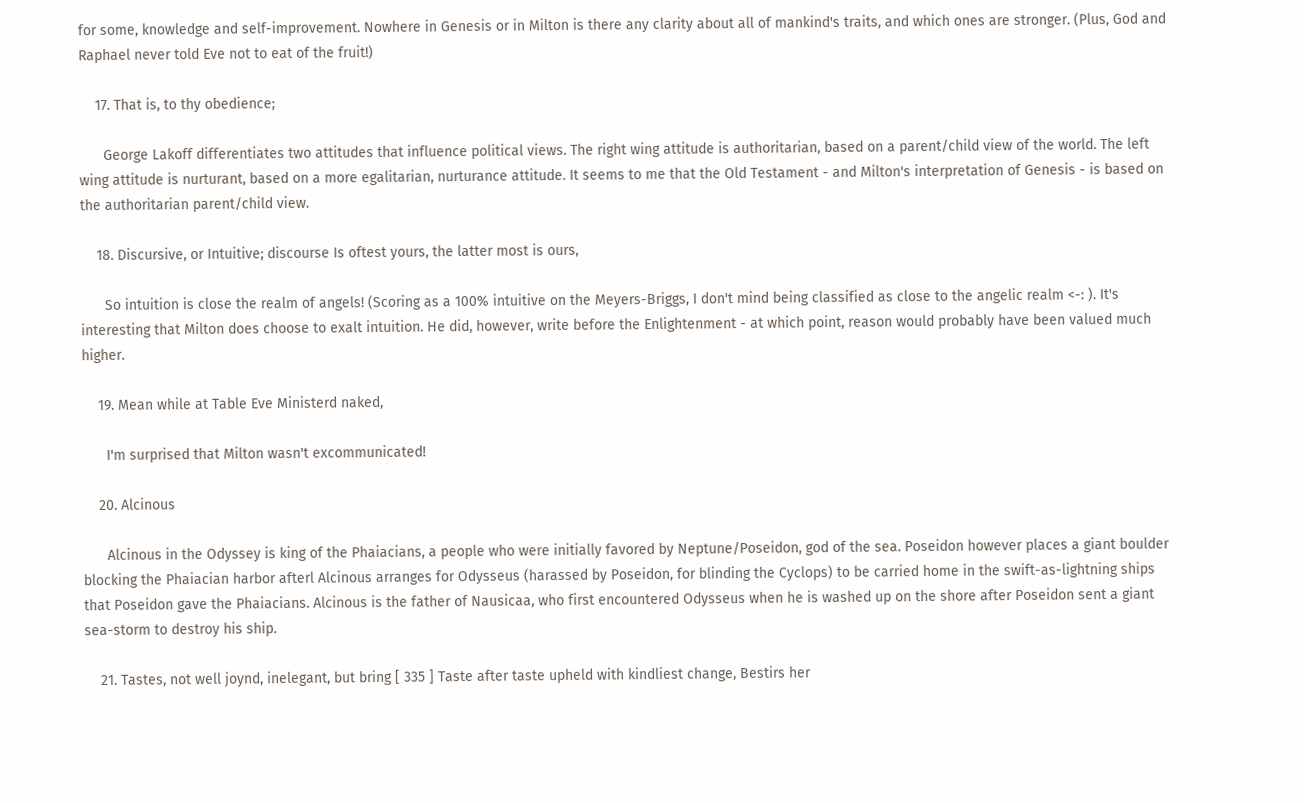for some, knowledge and self-improvement. Nowhere in Genesis or in Milton is there any clarity about all of mankind's traits, and which ones are stronger. (Plus, God and Raphael never told Eve not to eat of the fruit!)

    17. That is, to thy obedience;

      George Lakoff differentiates two attitudes that influence political views. The right wing attitude is authoritarian, based on a parent/child view of the world. The left wing attitude is nurturant, based on a more egalitarian, nurturance attitude. It seems to me that the Old Testament - and Milton's interpretation of Genesis - is based on the authoritarian parent/child view.

    18. Discursive, or Intuitive; discourse Is oftest yours, the latter most is ours,

      So intuition is close the realm of angels! (Scoring as a 100% intuitive on the Meyers-Briggs, I don't mind being classified as close to the angelic realm <-: ). It's interesting that Milton does choose to exalt intuition. He did, however, write before the Enlightenment - at which point, reason would probably have been valued much higher.

    19. Mean while at Table Eve Ministerd naked,

      I'm surprised that Milton wasn't excommunicated!

    20. Alcinous

      Alcinous in the Odyssey is king of the Phaiacians, a people who were initially favored by Neptune/Poseidon, god of the sea. Poseidon however places a giant boulder blocking the Phaiacian harbor afterl Alcinous arranges for Odysseus (harassed by Poseidon, for blinding the Cyclops) to be carried home in the swift-as-lightning ships that Poseidon gave the Phaiacians. Alcinous is the father of Nausicaa, who first encountered Odysseus when he is washed up on the shore after Poseidon sent a giant sea-storm to destroy his ship.

    21. Tastes, not well joynd, inelegant, but bring [ 335 ] Taste after taste upheld with kindliest change, Bestirs her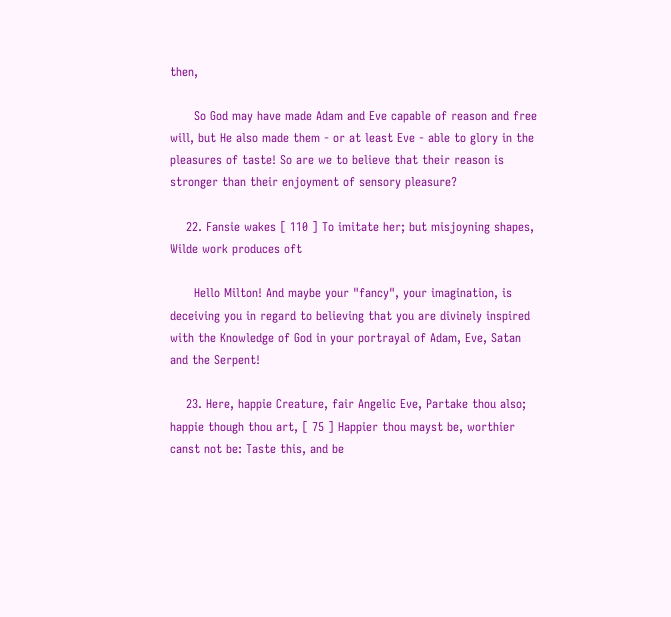then,

      So God may have made Adam and Eve capable of reason and free will, but He also made them - or at least Eve - able to glory in the pleasures of taste! So are we to believe that their reason is stronger than their enjoyment of sensory pleasure?

    22. Fansie wakes [ 110 ] To imitate her; but misjoyning shapes, Wilde work produces oft

      Hello Milton! And maybe your "fancy", your imagination, is deceiving you in regard to believing that you are divinely inspired with the Knowledge of God in your portrayal of Adam, Eve, Satan and the Serpent!

    23. Here, happie Creature, fair Angelic Eve, Partake thou also; happie though thou art, [ 75 ] Happier thou mayst be, worthier canst not be: Taste this, and be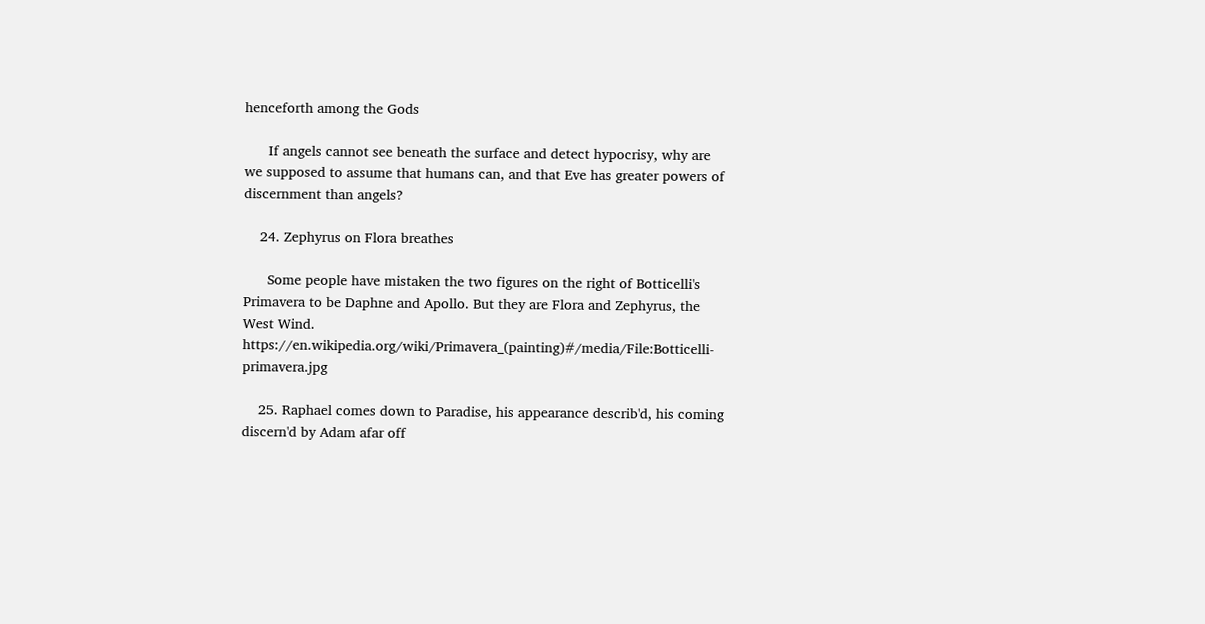henceforth among the Gods

      If angels cannot see beneath the surface and detect hypocrisy, why are we supposed to assume that humans can, and that Eve has greater powers of discernment than angels?

    24. Zephyrus on Flora breathes

      Some people have mistaken the two figures on the right of Botticelli's Primavera to be Daphne and Apollo. But they are Flora and Zephyrus, the West Wind. https://en.wikipedia.org/wiki/Primavera_(painting)#/media/File:Botticelli-primavera.jpg

    25. Raphael comes down to Paradise, his appearance describ'd, his coming discern'd by Adam afar off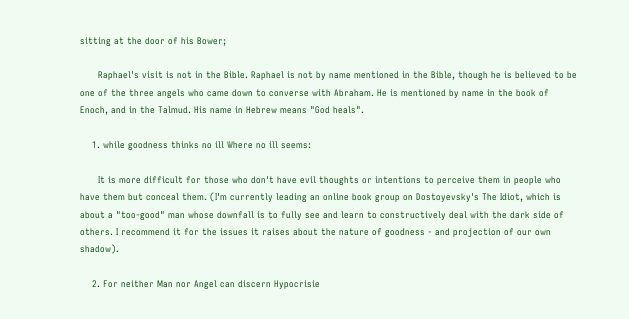sitting at the door of his Bower;

      Raphael's visit is not in the Bible. Raphael is not by name mentioned in the Bible, though he is believed to be one of the three angels who came down to converse with Abraham. He is mentioned by name in the book of Enoch, and in the Talmud. His name in Hebrew means "God heals".

    1. while goodness thinks no ill Where no ill seems:

      It is more difficult for those who don't have evil thoughts or intentions to perceive them in people who have them but conceal them. (I'm currently leading an online book group on Dostoyevsky's The Idiot, which is about a "too-good" man whose downfall is to fully see and learn to constructively deal with the dark side of others. I recommend it for the issues it raises about the nature of goodness - and projection of our own shadow).

    2. For neither Man nor Angel can discern Hypocrisie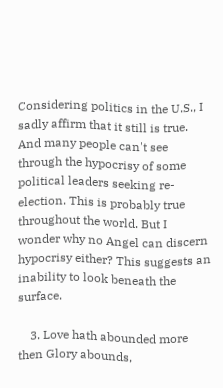Considering politics in the U.S., I sadly affirm that it still is true. And many people can't see through the hypocrisy of some political leaders seeking re-election. This is probably true throughout the world. But I wonder why no Angel can discern hypocrisy either? This suggests an inability to look beneath the surface.

    3. Love hath abounded more then Glory abounds,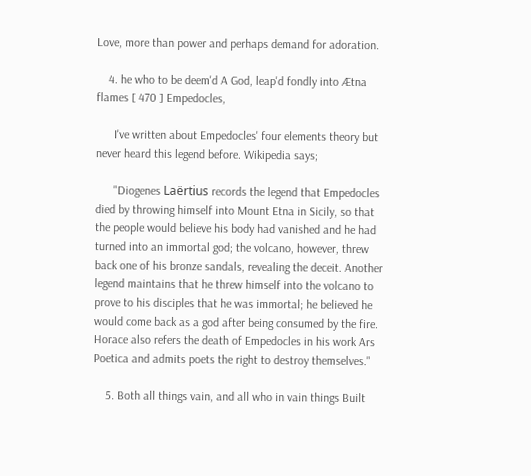Love, more than power and perhaps demand for adoration.

    4. he who to be deem'd A God, leap'd fondly into Ætna flames [ 470 ] Empedocles,

      I've written about Empedocles' four elements theory but never heard this legend before. Wikipedia says;

      "Diogenes Laërtius records the legend that Empedocles died by throwing himself into Mount Etna in Sicily, so that the people would believe his body had vanished and he had turned into an immortal god; the volcano, however, threw back one of his bronze sandals, revealing the deceit. Another legend maintains that he threw himself into the volcano to prove to his disciples that he was immortal; he believed he would come back as a god after being consumed by the fire. Horace also refers the death of Empedocles in his work Ars Poetica and admits poets the right to destroy themselves."

    5. Both all things vain, and all who in vain things Built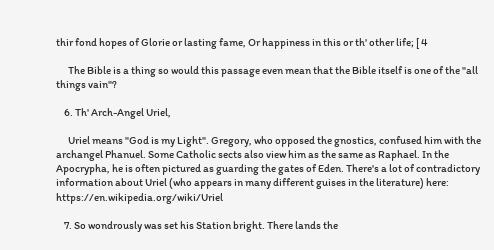thir fond hopes of Glorie or lasting fame, Or happiness in this or th' other life; [ 4

      The Bible is a thing so would this passage even mean that the Bible itself is one of the "all things vain"?

    6. Th' Arch-Angel Uriel,

      Uriel means "God is my Light". Gregory, who opposed the gnostics, confused him with the archangel Phanuel. Some Catholic sects also view him as the same as Raphael. In the Apocrypha, he is often pictured as guarding the gates of Eden. There's a lot of contradictory information about Uriel (who appears in many different guises in the literature) here: https://en.wikipedia.org/wiki/Uriel

    7. So wondrously was set his Station bright. There lands the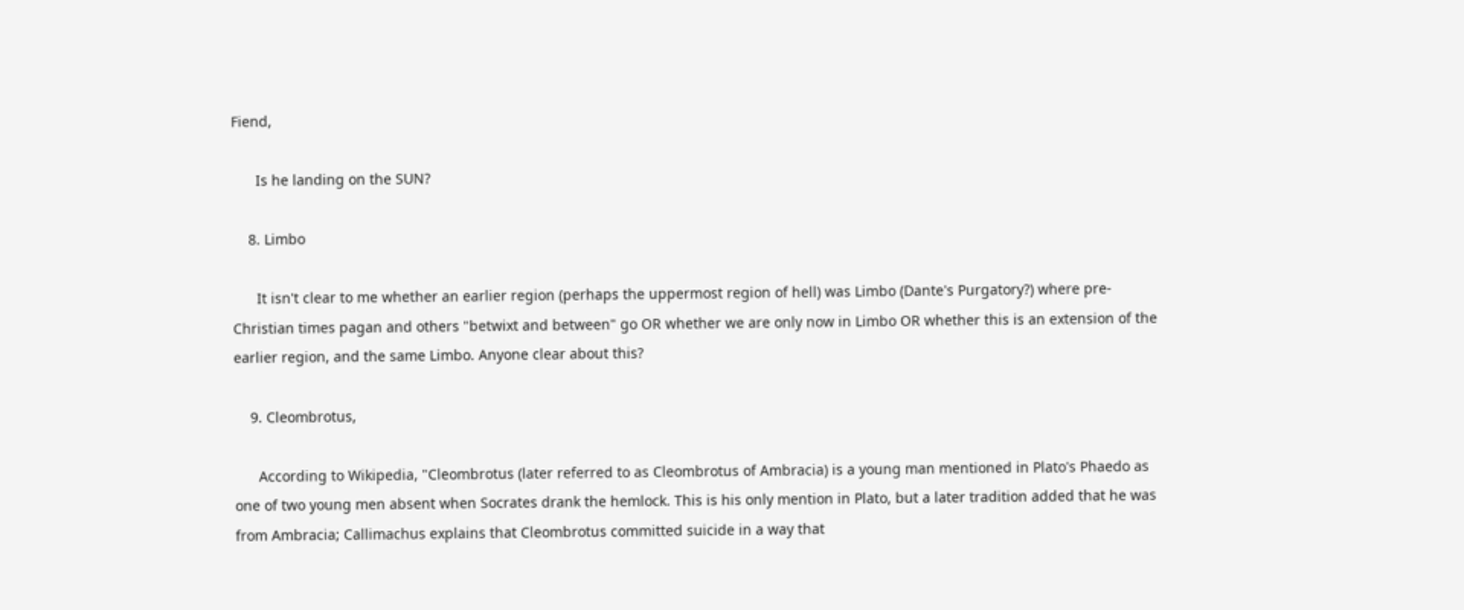Fiend,

      Is he landing on the SUN?

    8. Limbo

      It isn't clear to me whether an earlier region (perhaps the uppermost region of hell) was Limbo (Dante's Purgatory?) where pre-Christian times pagan and others "betwixt and between" go OR whether we are only now in Limbo OR whether this is an extension of the earlier region, and the same Limbo. Anyone clear about this?

    9. Cleombrotus,

      According to Wikipedia, "Cleombrotus (later referred to as Cleombrotus of Ambracia) is a young man mentioned in Plato's Phaedo as one of two young men absent when Socrates drank the hemlock. This is his only mention in Plato, but a later tradition added that he was from Ambracia; Callimachus explains that Cleombrotus committed suicide in a way that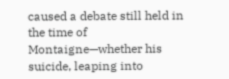caused a debate still held in the time of Montaigne—whether his suicide, leaping into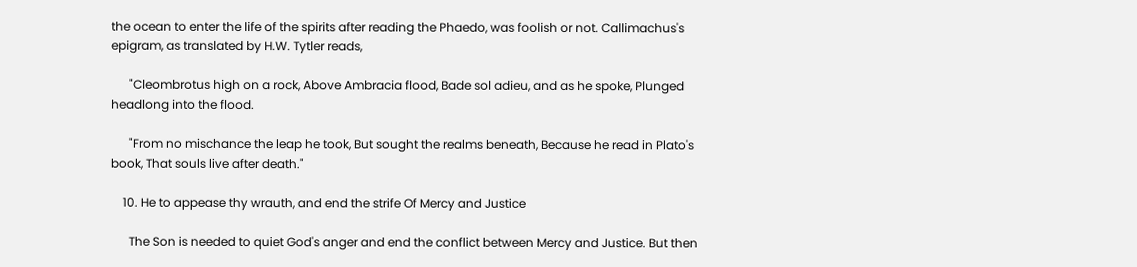the ocean to enter the life of the spirits after reading the Phaedo, was foolish or not. Callimachus's epigram, as translated by H.W. Tytler reads,

      "Cleombrotus high on a rock, Above Ambracia flood, Bade sol adieu, and as he spoke, Plunged headlong into the flood.

      "From no mischance the leap he took, But sought the realms beneath, Because he read in Plato's book, That souls live after death."

    10. He to appease thy wrauth, and end the strife Of Mercy and Justice

      The Son is needed to quiet God's anger and end the conflict between Mercy and Justice. But then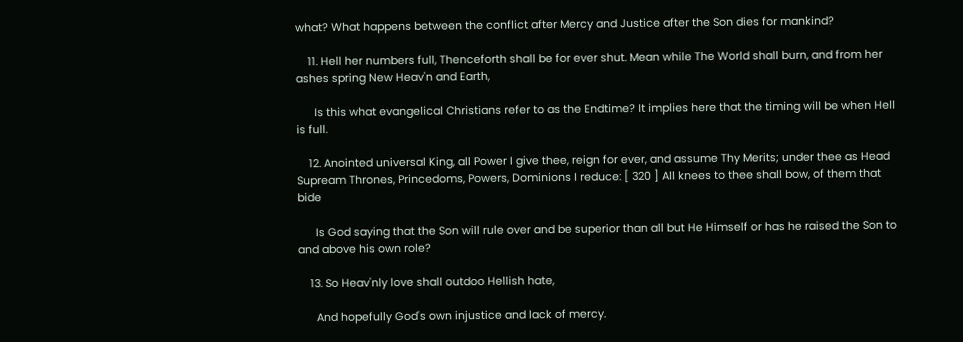what? What happens between the conflict after Mercy and Justice after the Son dies for mankind?

    11. Hell her numbers full, Thenceforth shall be for ever shut. Mean while The World shall burn, and from her ashes spring New Heav'n and Earth,

      Is this what evangelical Christians refer to as the Endtime? It implies here that the timing will be when Hell is full.

    12. Anointed universal King, all Power I give thee, reign for ever, and assume Thy Merits; under thee as Head Supream Thrones, Princedoms, Powers, Dominions I reduce: [ 320 ] All knees to thee shall bow, of them that bide

      Is God saying that the Son will rule over and be superior than all but He Himself or has he raised the Son to and above his own role?

    13. So Heav'nly love shall outdoo Hellish hate,

      And hopefully God's own injustice and lack of mercy.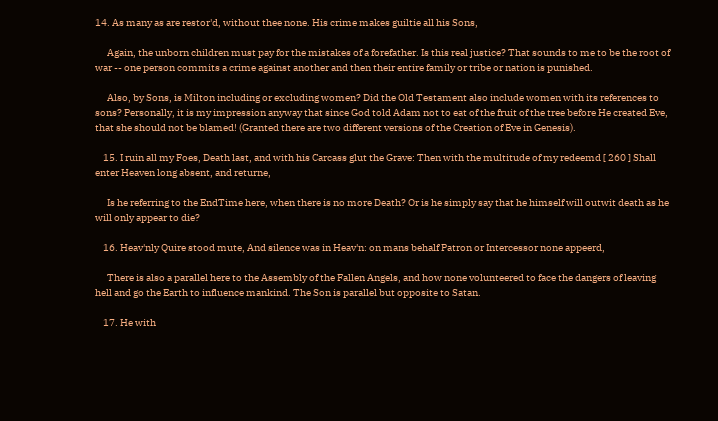14. As many as are restor'd, without thee none. His crime makes guiltie all his Sons,

      Again, the unborn children must pay for the mistakes of a forefather. Is this real justice? That sounds to me to be the root of war -- one person commits a crime against another and then their entire family or tribe or nation is punished.

      Also, by Sons, is Milton including or excluding women? Did the Old Testament also include women with its references to sons? Personally, it is my impression anyway that since God told Adam not to eat of the fruit of the tree before He created Eve, that she should not be blamed! (Granted there are two different versions of the Creation of Eve in Genesis).

    15. I ruin all my Foes, Death last, and with his Carcass glut the Grave: Then with the multitude of my redeemd [ 260 ] Shall enter Heaven long absent, and returne,

      Is he referring to the EndTime here, when there is no more Death? Or is he simply say that he himself will outwit death as he will only appear to die?

    16. Heav'nly Quire stood mute, And silence was in Heav'n: on mans behalf Patron or Intercessor none appeerd,

      There is also a parallel here to the Assembly of the Fallen Angels, and how none volunteered to face the dangers of leaving hell and go the Earth to influence mankind. The Son is parallel but opposite to Satan.

    17. He with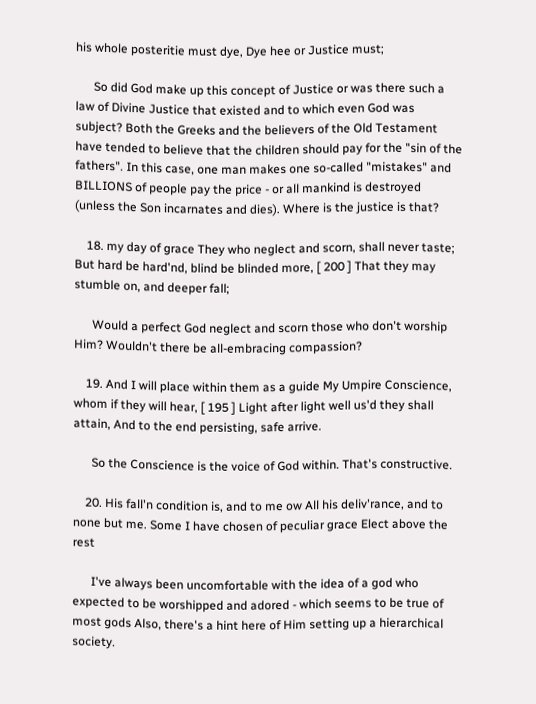his whole posteritie must dye, Dye hee or Justice must;

      So did God make up this concept of Justice or was there such a law of Divine Justice that existed and to which even God was subject? Both the Greeks and the believers of the Old Testament have tended to believe that the children should pay for the "sin of the fathers". In this case, one man makes one so-called "mistakes" and BILLIONS of people pay the price - or all mankind is destroyed (unless the Son incarnates and dies). Where is the justice is that?

    18. my day of grace They who neglect and scorn, shall never taste; But hard be hard'nd, blind be blinded more, [ 200 ] That they may stumble on, and deeper fall;

      Would a perfect God neglect and scorn those who don't worship Him? Wouldn't there be all-embracing compassion?

    19. And I will place within them as a guide My Umpire Conscience, whom if they will hear, [ 195 ] Light after light well us'd they shall attain, And to the end persisting, safe arrive.

      So the Conscience is the voice of God within. That's constructive.

    20. His fall'n condition is, and to me ow All his deliv'rance, and to none but me. Some I have chosen of peculiar grace Elect above the rest

      I've always been uncomfortable with the idea of a god who expected to be worshipped and adored - which seems to be true of most gods Also, there's a hint here of Him setting up a hierarchical society.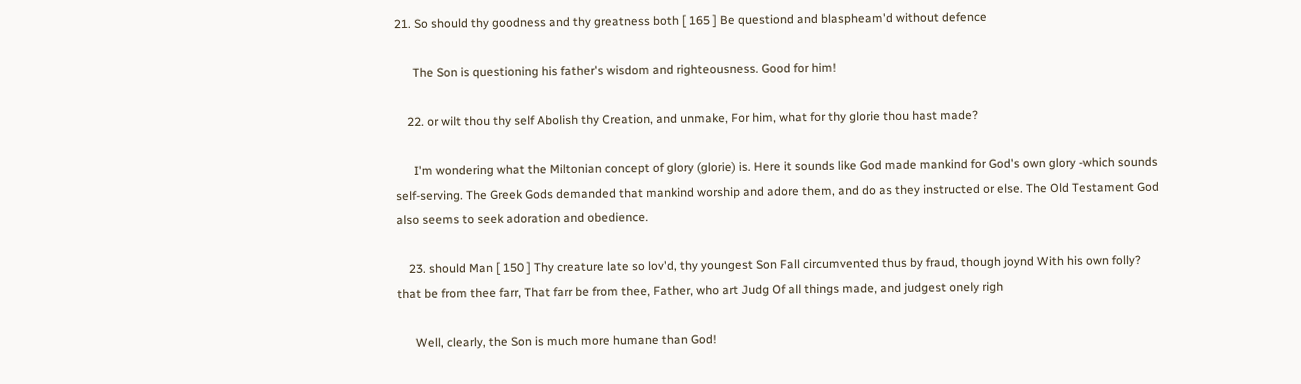21. So should thy goodness and thy greatness both [ 165 ] Be questiond and blaspheam'd without defence

      The Son is questioning his father's wisdom and righteousness. Good for him!

    22. or wilt thou thy self Abolish thy Creation, and unmake, For him, what for thy glorie thou hast made?

      I'm wondering what the Miltonian concept of glory (glorie) is. Here it sounds like God made mankind for God's own glory -which sounds self-serving. The Greek Gods demanded that mankind worship and adore them, and do as they instructed or else. The Old Testament God also seems to seek adoration and obedience.

    23. should Man [ 150 ] Thy creature late so lov'd, thy youngest Son Fall circumvented thus by fraud, though joynd With his own folly? that be from thee farr, That farr be from thee, Father, who art Judg Of all things made, and judgest onely righ

      Well, clearly, the Son is much more humane than God!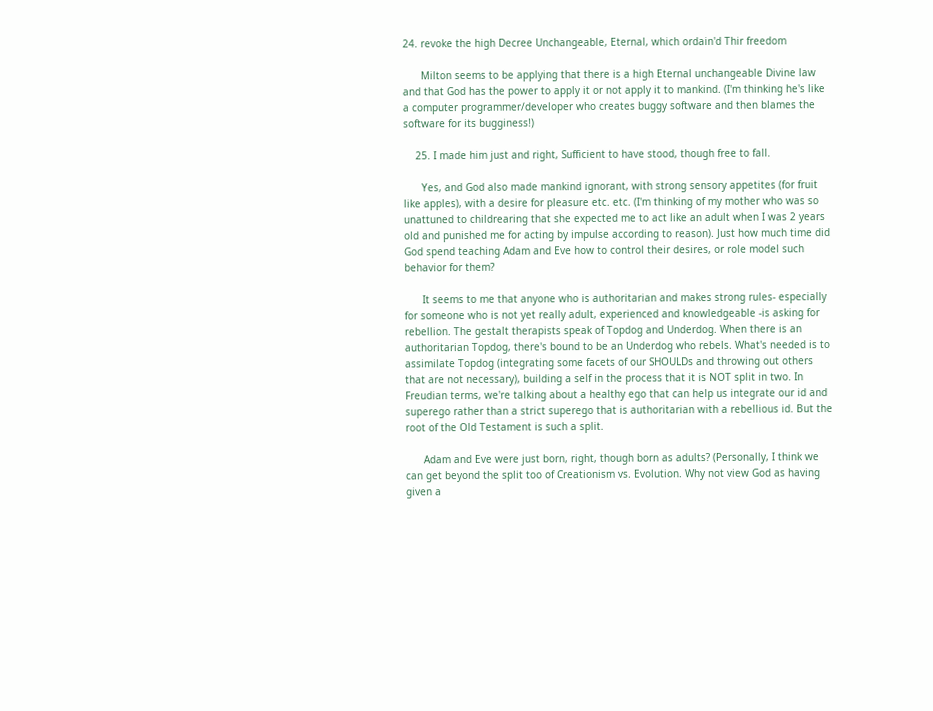24. revoke the high Decree Unchangeable, Eternal, which ordain'd Thir freedom

      Milton seems to be applying that there is a high Eternal unchangeable Divine law and that God has the power to apply it or not apply it to mankind. (I'm thinking he's like a computer programmer/developer who creates buggy software and then blames the software for its bugginess!)

    25. I made him just and right, Sufficient to have stood, though free to fall.

      Yes, and God also made mankind ignorant, with strong sensory appetites (for fruit like apples), with a desire for pleasure etc. etc. (I'm thinking of my mother who was so unattuned to childrearing that she expected me to act like an adult when I was 2 years old and punished me for acting by impulse according to reason). Just how much time did God spend teaching Adam and Eve how to control their desires, or role model such behavior for them?

      It seems to me that anyone who is authoritarian and makes strong rules- especially for someone who is not yet really adult, experienced and knowledgeable -is asking for rebellion. The gestalt therapists speak of Topdog and Underdog. When there is an authoritarian Topdog, there's bound to be an Underdog who rebels. What's needed is to assimilate Topdog (integrating some facets of our SHOULDs and throwing out others that are not necessary), building a self in the process that it is NOT split in two. In Freudian terms, we're talking about a healthy ego that can help us integrate our id and superego rather than a strict superego that is authoritarian with a rebellious id. But the root of the Old Testament is such a split.

      Adam and Eve were just born, right, though born as adults? (Personally, I think we can get beyond the split too of Creationism vs. Evolution. Why not view God as having given a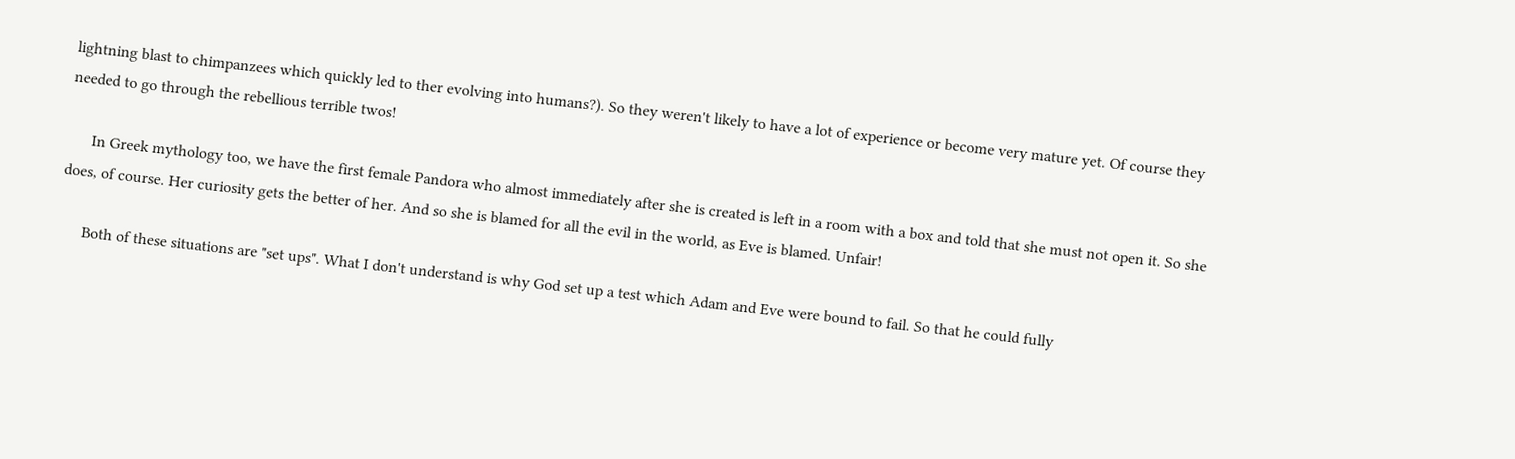lightning blast to chimpanzees which quickly led to ther evolving into humans?). So they weren't likely to have a lot of experience or become very mature yet. Of course they needed to go through the rebellious terrible twos!

      In Greek mythology too, we have the first female Pandora who almost immediately after she is created is left in a room with a box and told that she must not open it. So she does, of course. Her curiosity gets the better of her. And so she is blamed for all the evil in the world, as Eve is blamed. Unfair!

      Both of these situations are "set ups". What I don't understand is why God set up a test which Adam and Eve were bound to fail. So that he could fully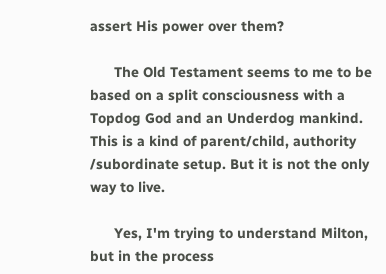assert His power over them?

      The Old Testament seems to me to be based on a split consciousness with a Topdog God and an Underdog mankind. This is a kind of parent/child, authority /subordinate setup. But it is not the only way to live.

      Yes, I'm trying to understand Milton, but in the process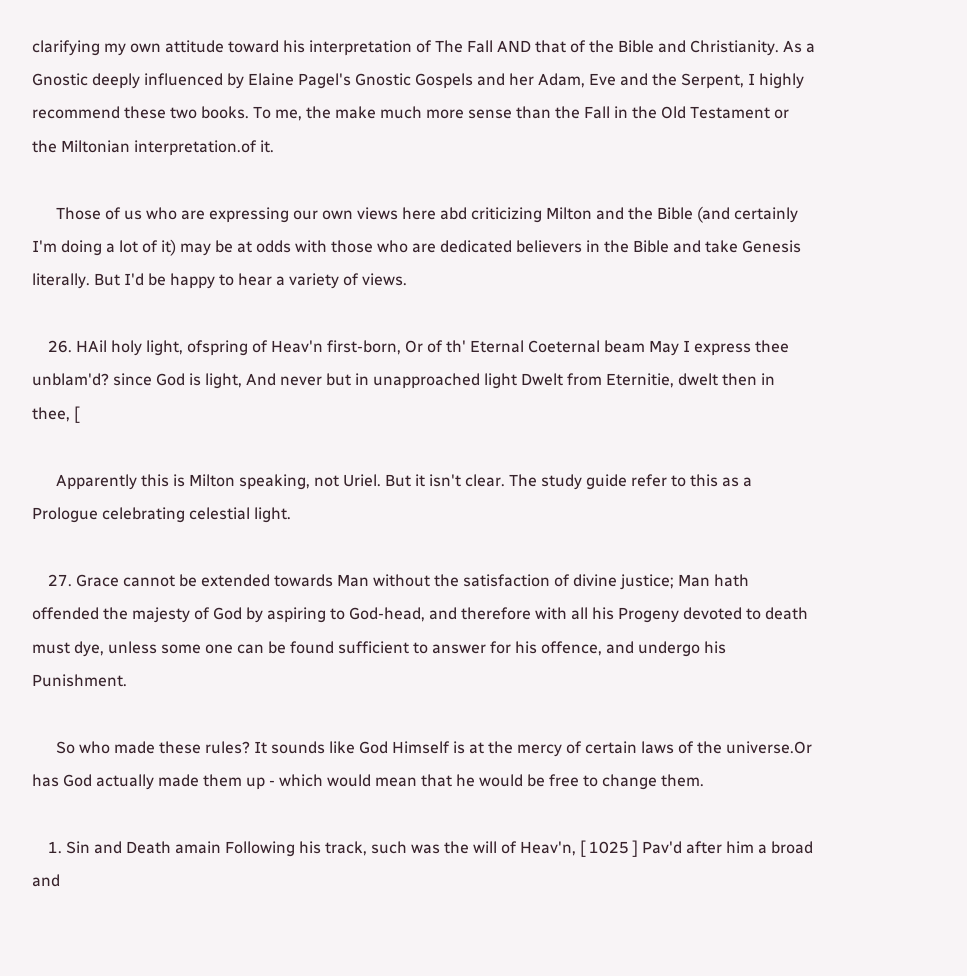clarifying my own attitude toward his interpretation of The Fall AND that of the Bible and Christianity. As a Gnostic deeply influenced by Elaine Pagel's Gnostic Gospels and her Adam, Eve and the Serpent, I highly recommend these two books. To me, the make much more sense than the Fall in the Old Testament or the Miltonian interpretation.of it.

      Those of us who are expressing our own views here abd criticizing Milton and the Bible (and certainly I'm doing a lot of it) may be at odds with those who are dedicated believers in the Bible and take Genesis literally. But I'd be happy to hear a variety of views.

    26. HAil holy light, ofspring of Heav'n first-born, Or of th' Eternal Coeternal beam May I express thee unblam'd? since God is light, And never but in unapproached light Dwelt from Eternitie, dwelt then in thee, [

      Apparently this is Milton speaking, not Uriel. But it isn't clear. The study guide refer to this as a Prologue celebrating celestial light.

    27. Grace cannot be extended towards Man without the satisfaction of divine justice; Man hath offended the majesty of God by aspiring to God-head, and therefore with all his Progeny devoted to death must dye, unless some one can be found sufficient to answer for his offence, and undergo his Punishment.

      So who made these rules? It sounds like God Himself is at the mercy of certain laws of the universe.Or has God actually made them up - which would mean that he would be free to change them.

    1. Sin and Death amain Following his track, such was the will of Heav'n, [ 1025 ] Pav'd after him a broad and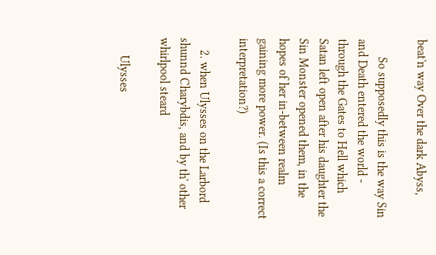beat'n way Over the dark Abyss,

      So supposedly this is the way Sin and Death entered the world - through the Gates to Hell which Satan left open after his daughter the Sin Monster opened them, in the hopes of her in-between realm gaining more power. (Is this a correct interpretation?)

    2. when Ulysses on the Larbord shunnd Charybdis, and by th' other whirlpool steard

      Ulysses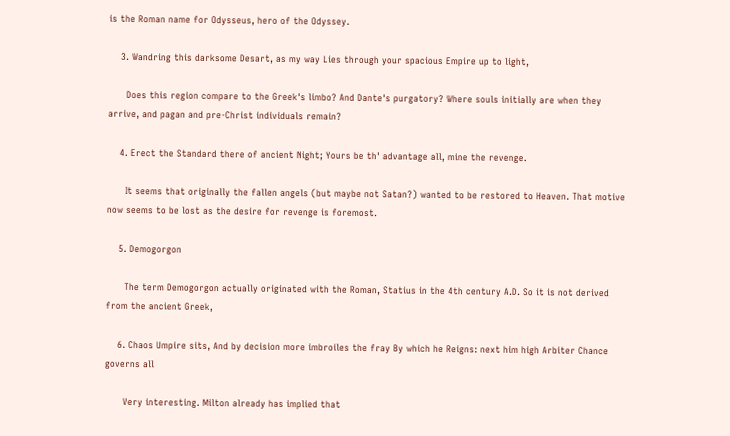is the Roman name for Odysseus, hero of the Odyssey.

    3. Wandring this darksome Desart, as my way Lies through your spacious Empire up to light,

      Does this region compare to the Greek's limbo? And Dante's purgatory? Where souls initially are when they arrive, and pagan and pre-Christ individuals remain?

    4. Erect the Standard there of ancient Night; Yours be th' advantage all, mine the revenge.

      It seems that originally the fallen angels (but maybe not Satan?) wanted to be restored to Heaven. That motive now seems to be lost as the desire for revenge is foremost.

    5. Demogorgon

      The term Demogorgon actually originated with the Roman, Statius in the 4th century A.D. So it is not derived from the ancient Greek,

    6. Chaos Umpire sits, And by decision more imbroiles the fray By which he Reigns: next him high Arbiter Chance governs all

      Very interesting. Milton already has implied that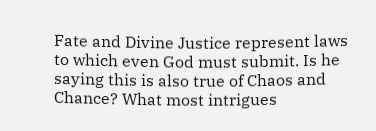Fate and Divine Justice represent laws to which even God must submit. Is he saying this is also true of Chaos and Chance? What most intrigues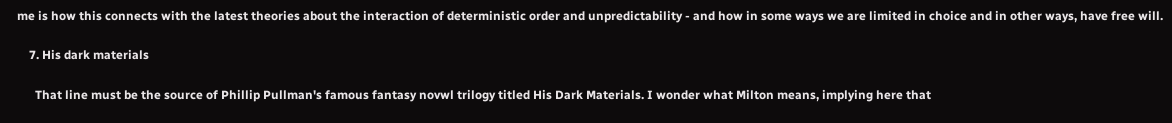me is how this connects with the latest theories about the interaction of deterministic order and unpredictability - and how in some ways we are limited in choice and in other ways, have free will.

    7. His dark materials

      That line must be the source of Phillip Pullman's famous fantasy novwl trilogy titled His Dark Materials. I wonder what Milton means, implying here that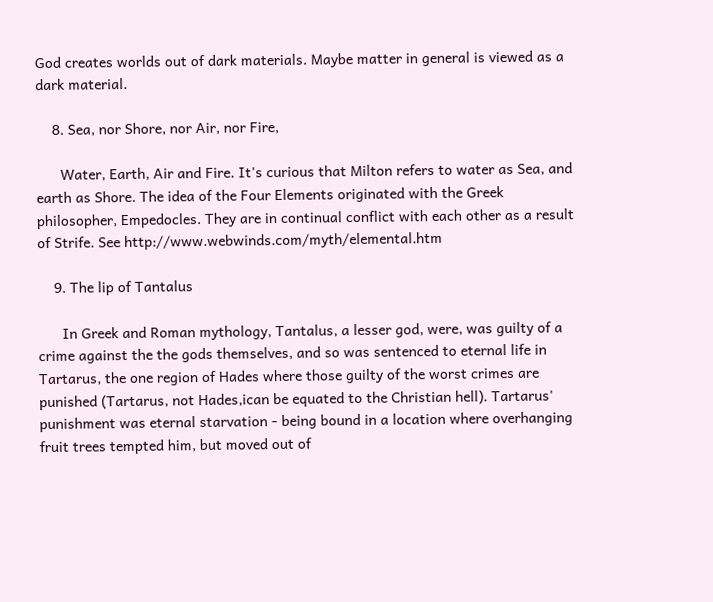God creates worlds out of dark materials. Maybe matter in general is viewed as a dark material.

    8. Sea, nor Shore, nor Air, nor Fire,

      Water, Earth, Air and Fire. It's curious that Milton refers to water as Sea, and earth as Shore. The idea of the Four Elements originated with the Greek philosopher, Empedocles. They are in continual conflict with each other as a result of Strife. See http://www.webwinds.com/myth/elemental.htm

    9. The lip of Tantalus

      In Greek and Roman mythology, Tantalus, a lesser god, were, was guilty of a crime against the the gods themselves, and so was sentenced to eternal life in Tartarus, the one region of Hades where those guilty of the worst crimes are punished (Tartarus, not Hades,ican be equated to the Christian hell). Tartarus' punishment was eternal starvation - being bound in a location where overhanging fruit trees tempted him, but moved out of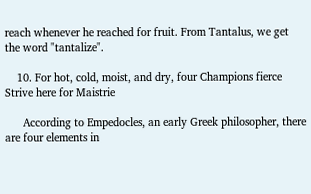reach whenever he reached for fruit. From Tantalus, we get the word "tantalize".

    10. For hot, cold, moist, and dry, four Champions fierce Strive here for Maistrie

      According to Empedocles, an early Greek philosopher, there are four elements in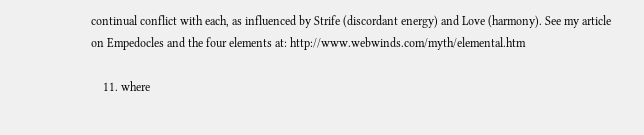continual conflict with each, as influenced by Strife (discordant energy) and Love (harmony). See my article on Empedocles and the four elements at: http://www.webwinds.com/myth/elemental.htm

    11. where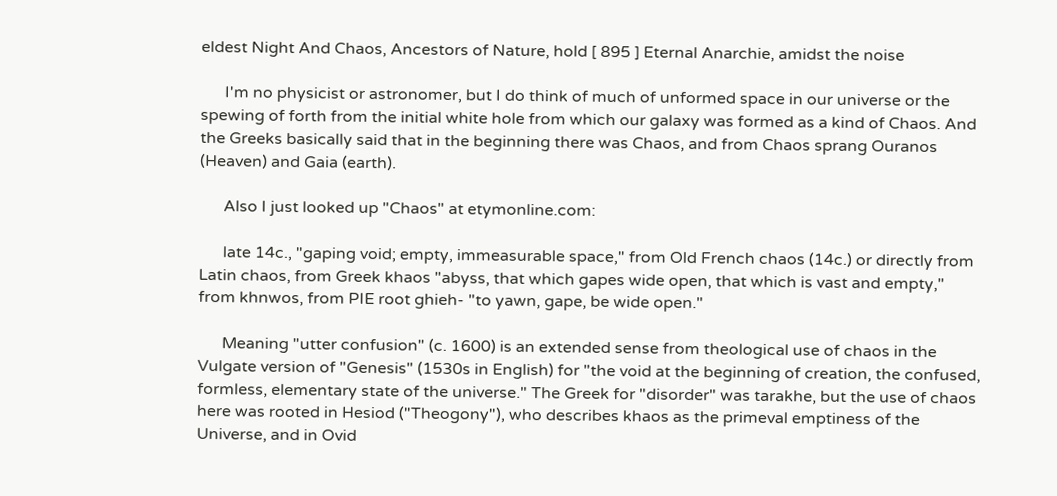eldest Night And Chaos, Ancestors of Nature, hold [ 895 ] Eternal Anarchie, amidst the noise

      I'm no physicist or astronomer, but I do think of much of unformed space in our universe or the spewing of forth from the initial white hole from which our galaxy was formed as a kind of Chaos. And the Greeks basically said that in the beginning there was Chaos, and from Chaos sprang Ouranos (Heaven) and Gaia (earth).

      Also I just looked up "Chaos" at etymonline.com:

      late 14c., "gaping void; empty, immeasurable space," from Old French chaos (14c.) or directly from Latin chaos, from Greek khaos "abyss, that which gapes wide open, that which is vast and empty," from khnwos, from PIE root ghieh- "to yawn, gape, be wide open."

      Meaning "utter confusion" (c. 1600) is an extended sense from theological use of chaos in the Vulgate version of "Genesis" (1530s in English) for "the void at the beginning of creation, the confused, formless, elementary state of the universe." The Greek for "disorder" was tarakhe, but the use of chaos here was rooted in Hesiod ("Theogony"), who describes khaos as the primeval emptiness of the Universe, and in Ovid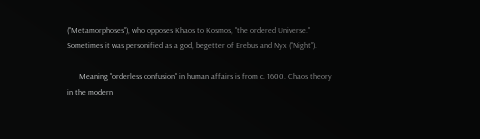("Metamorphoses"), who opposes Khaos to Kosmos, "the ordered Universe." Sometimes it was personified as a god, begetter of Erebus and Nyx ("Night").

      Meaning "orderless confusion" in human affairs is from c. 1600. Chaos theory in the modern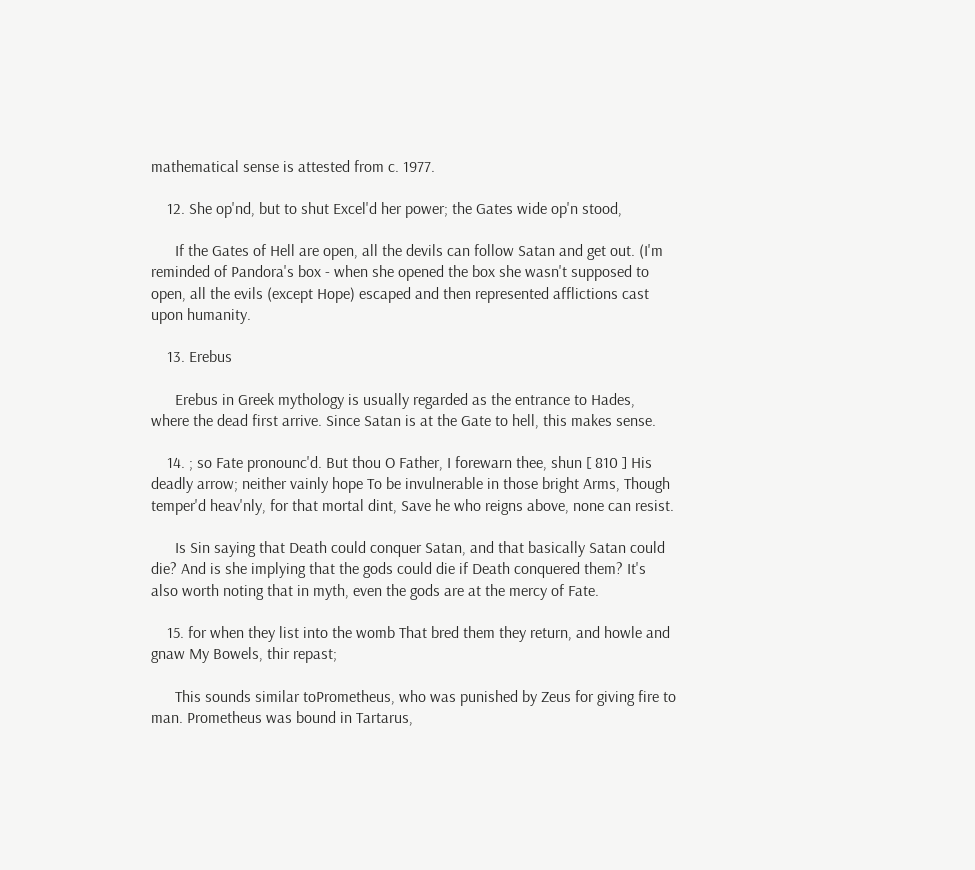mathematical sense is attested from c. 1977.

    12. She op'nd, but to shut Excel'd her power; the Gates wide op'n stood,

      If the Gates of Hell are open, all the devils can follow Satan and get out. (I'm reminded of Pandora's box - when she opened the box she wasn't supposed to open, all the evils (except Hope) escaped and then represented afflictions cast upon humanity.

    13. Erebus

      Erebus in Greek mythology is usually regarded as the entrance to Hades, where the dead first arrive. Since Satan is at the Gate to hell, this makes sense.

    14. ; so Fate pronounc'd. But thou O Father, I forewarn thee, shun [ 810 ] His deadly arrow; neither vainly hope To be invulnerable in those bright Arms, Though temper'd heav'nly, for that mortal dint, Save he who reigns above, none can resist.

      Is Sin saying that Death could conquer Satan, and that basically Satan could die? And is she implying that the gods could die if Death conquered them? It's also worth noting that in myth, even the gods are at the mercy of Fate.

    15. for when they list into the womb That bred them they return, and howle and gnaw My Bowels, thir repast;

      This sounds similar toPrometheus, who was punished by Zeus for giving fire to man. Prometheus was bound in Tartarus,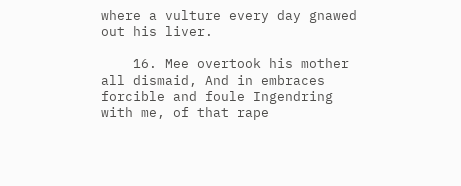where a vulture every day gnawed out his liver.

    16. Mee overtook his mother all dismaid, And in embraces forcible and foule Ingendring with me, of that rape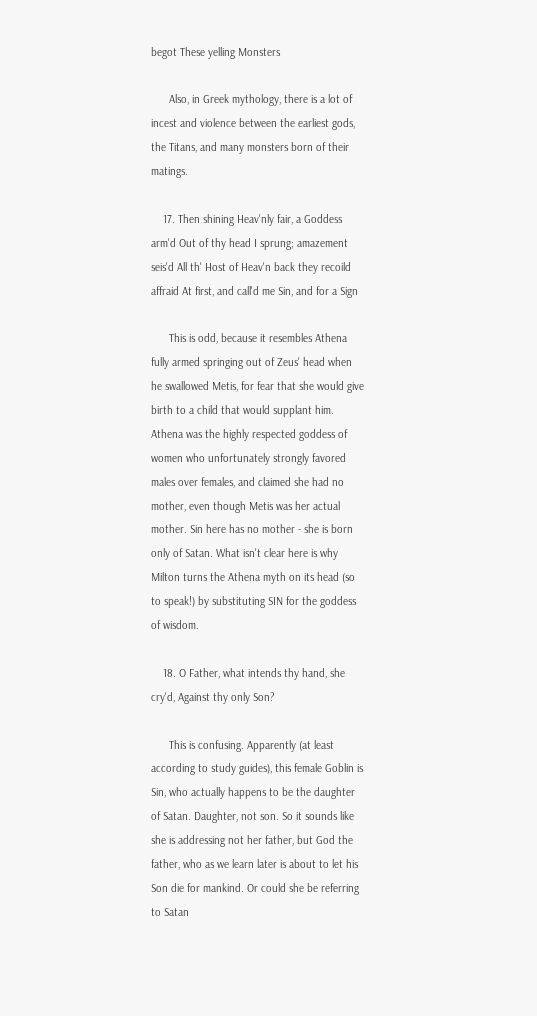begot These yelling Monsters

      Also, in Greek mythology, there is a lot of incest and violence between the earliest gods, the Titans, and many monsters born of their matings.

    17. Then shining Heav'nly fair, a Goddess arm'd Out of thy head I sprung; amazement seis'd All th' Host of Heav'n back they recoild affraid At first, and call'd me Sin, and for a Sign

      This is odd, because it resembles Athena fully armed springing out of Zeus' head when he swallowed Metis, for fear that she would give birth to a child that would supplant him. Athena was the highly respected goddess of women who unfortunately strongly favored males over females, and claimed she had no mother, even though Metis was her actual mother. Sin here has no mother - she is born only of Satan. What isn't clear here is why Milton turns the Athena myth on its head (so to speak!) by substituting SIN for the goddess of wisdom.

    18. O Father, what intends thy hand, she cry'd, Against thy only Son?

      This is confusing. Apparently (at least according to study guides), this female Goblin is Sin, who actually happens to be the daughter of Satan. Daughter, not son. So it sounds like she is addressing not her father, but God the father, who as we learn later is about to let his Son die for mankind. Or could she be referring to Satan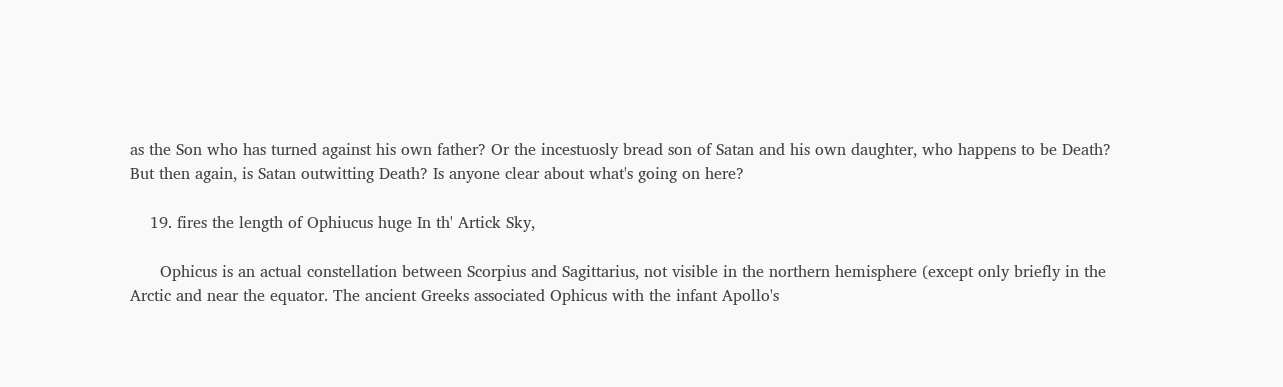as the Son who has turned against his own father? Or the incestuosly bread son of Satan and his own daughter, who happens to be Death? But then again, is Satan outwitting Death? Is anyone clear about what's going on here?

    19. fires the length of Ophiucus huge In th' Artick Sky,

      Ophicus is an actual constellation between Scorpius and Sagittarius, not visible in the northern hemisphere (except only briefly in the Arctic and near the equator. The ancient Greeks associated Ophicus with the infant Apollo's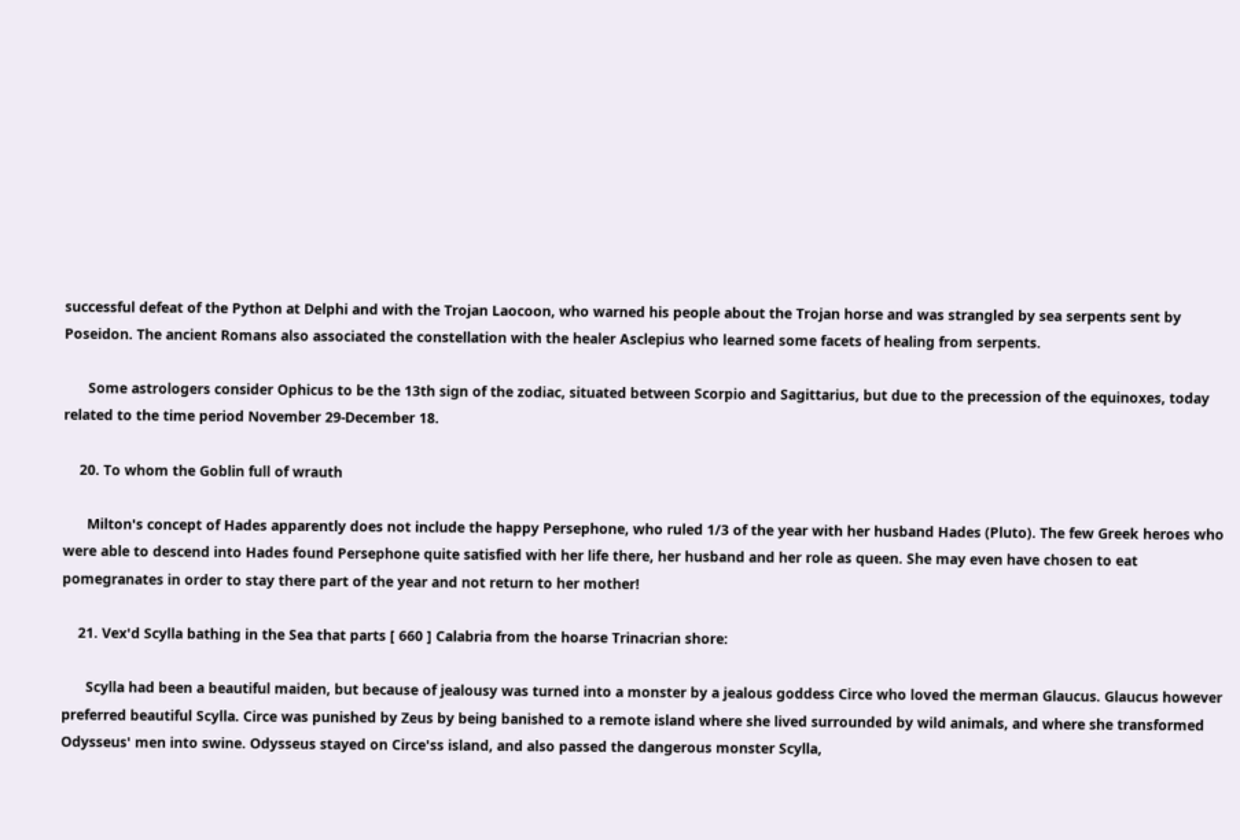successful defeat of the Python at Delphi and with the Trojan Laocoon, who warned his people about the Trojan horse and was strangled by sea serpents sent by Poseidon. The ancient Romans also associated the constellation with the healer Asclepius who learned some facets of healing from serpents.

      Some astrologers consider Ophicus to be the 13th sign of the zodiac, situated between Scorpio and Sagittarius, but due to the precession of the equinoxes, today related to the time period November 29-December 18.

    20. To whom the Goblin full of wrauth

      Milton's concept of Hades apparently does not include the happy Persephone, who ruled 1/3 of the year with her husband Hades (Pluto). The few Greek heroes who were able to descend into Hades found Persephone quite satisfied with her life there, her husband and her role as queen. She may even have chosen to eat pomegranates in order to stay there part of the year and not return to her mother!

    21. Vex'd Scylla bathing in the Sea that parts [ 660 ] Calabria from the hoarse Trinacrian shore:

      Scylla had been a beautiful maiden, but because of jealousy was turned into a monster by a jealous goddess Circe who loved the merman Glaucus. Glaucus however preferred beautiful Scylla. Circe was punished by Zeus by being banished to a remote island where she lived surrounded by wild animals, and where she transformed Odysseus' men into swine. Odysseus stayed on Circe'ss island, and also passed the dangerous monster Scylla,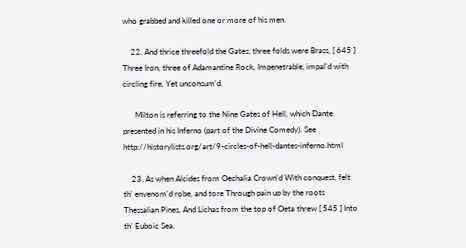who grabbed and killed one or more of his men.

    22. And thrice threefold the Gates; three folds were Brass, [ 645 ] Three Iron, three of Adamantine Rock, Impenetrable, impal'd with circling fire, Yet unconsum'd.

      Milton is referring to the Nine Gates of Hell, which Dante presented in his Inferno (part of the Divine Comedy). See http://historylists.org/art/9-circles-of-hell-dantes-inferno.html

    23. As when Alcides from Oechalia Crown'd With conquest, felt th' envenom'd robe, and tore Through pain up by the roots Thessalian Pines, And Lichas from the top of Oeta threw [ 545 ] Into th' Euboic Sea.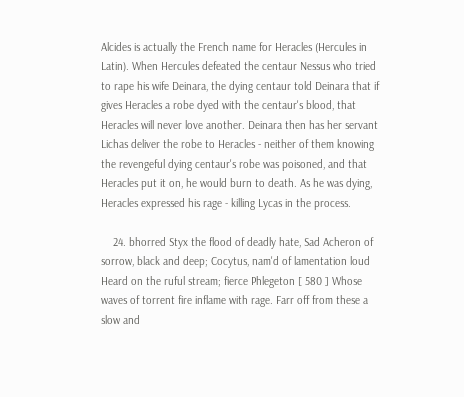Alcides is actually the French name for Heracles (Hercules in Latin). When Hercules defeated the centaur Nessus who tried to rape his wife Deinara, the dying centaur told Deinara that if gives Heracles a robe dyed with the centaur's blood, that Heracles will never love another. Deinara then has her servant Lichas deliver the robe to Heracles - neither of them knowing the revengeful dying centaur's robe was poisoned, and that Heracles put it on, he would burn to death. As he was dying, Heracles expressed his rage - killing Lycas in the process.

    24. bhorred Styx the flood of deadly hate, Sad Acheron of sorrow, black and deep; Cocytus, nam'd of lamentation loud Heard on the ruful stream; fierce Phlegeton [ 580 ] Whose waves of torrent fire inflame with rage. Farr off from these a slow and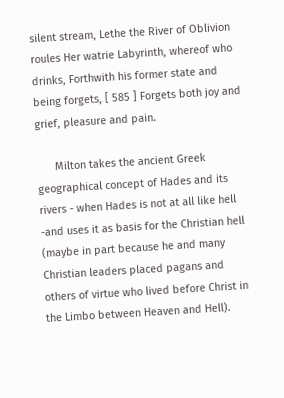silent stream, Lethe the River of Oblivion roules Her watrie Labyrinth, whereof who drinks, Forthwith his former state and being forgets, [ 585 ] Forgets both joy and grief, pleasure and pain.

      Milton takes the ancient Greek geographical concept of Hades and its rivers - when Hades is not at all like hell -and uses it as basis for the Christian hell (maybe in part because he and many Christian leaders placed pagans and others of virtue who lived before Christ in the Limbo between Heaven and Hell).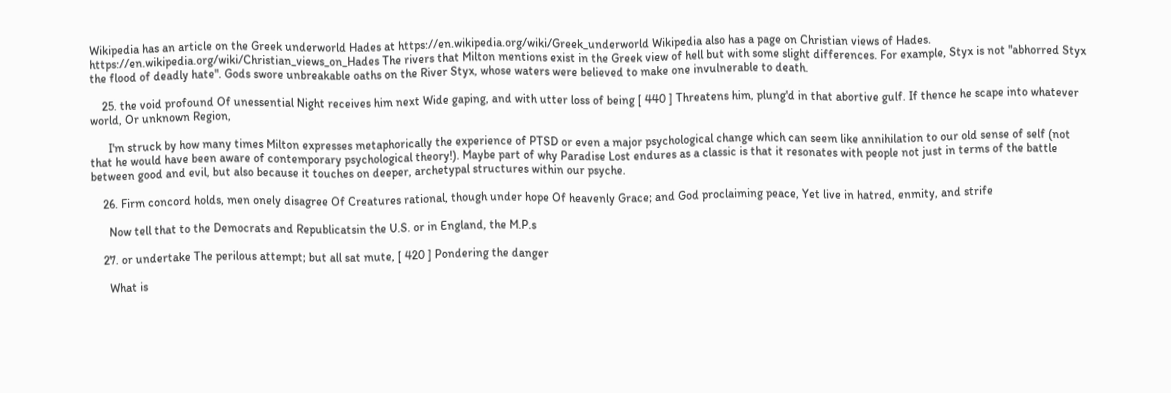Wikipedia has an article on the Greek underworld Hades at https://en.wikipedia.org/wiki/Greek_underworld Wikipedia also has a page on Christian views of Hades. https://en.wikipedia.org/wiki/Christian_views_on_Hades The rivers that Milton mentions exist in the Greek view of hell but with some slight differences. For example, Styx is not "abhorred Styx the flood of deadly hate". Gods swore unbreakable oaths on the River Styx, whose waters were believed to make one invulnerable to death.

    25. the void profound Of unessential Night receives him next Wide gaping, and with utter loss of being [ 440 ] Threatens him, plung'd in that abortive gulf. If thence he scape into whatever world, Or unknown Region,

      I'm struck by how many times Milton expresses metaphorically the experience of PTSD or even a major psychological change which can seem like annihilation to our old sense of self (not that he would have been aware of contemporary psychological theory!). Maybe part of why Paradise Lost endures as a classic is that it resonates with people not just in terms of the battle between good and evil, but also because it touches on deeper, archetypal structures within our psyche.

    26. Firm concord holds, men onely disagree Of Creatures rational, though under hope Of heavenly Grace; and God proclaiming peace, Yet live in hatred, enmity, and strife

      Now tell that to the Democrats and Republicatsin the U.S. or in England, the M.P.s

    27. or undertake The perilous attempt; but all sat mute, [ 420 ] Pondering the danger

      What is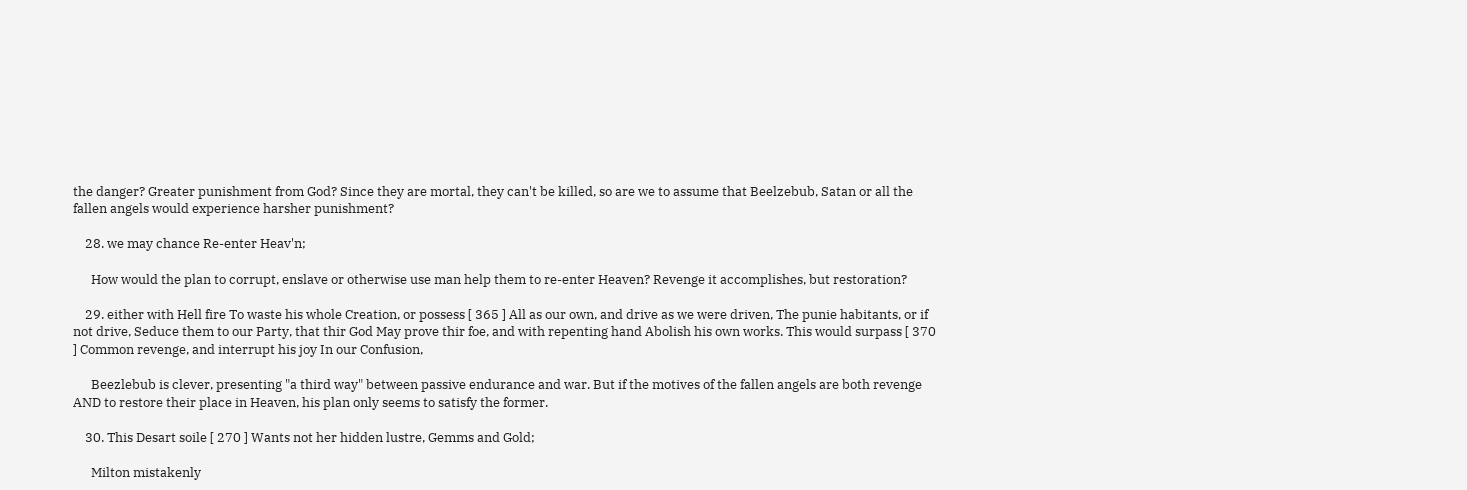the danger? Greater punishment from God? Since they are mortal, they can't be killed, so are we to assume that Beelzebub, Satan or all the fallen angels would experience harsher punishment?

    28. we may chance Re-enter Heav'n;

      How would the plan to corrupt, enslave or otherwise use man help them to re-enter Heaven? Revenge it accomplishes, but restoration?

    29. either with Hell fire To waste his whole Creation, or possess [ 365 ] All as our own, and drive as we were driven, The punie habitants, or if not drive, Seduce them to our Party, that thir God May prove thir foe, and with repenting hand Abolish his own works. This would surpass [ 370 ] Common revenge, and interrupt his joy In our Confusion,

      Beezlebub is clever, presenting "a third way" between passive endurance and war. But if the motives of the fallen angels are both revenge AND to restore their place in Heaven, his plan only seems to satisfy the former.

    30. This Desart soile [ 270 ] Wants not her hidden lustre, Gemms and Gold;

      Milton mistakenly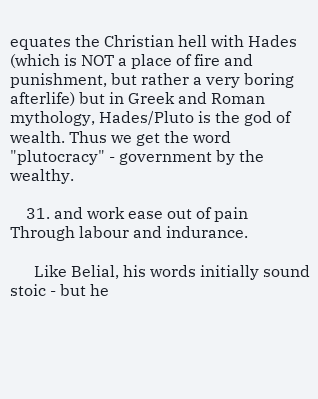equates the Christian hell with Hades (which is NOT a place of fire and punishment, but rather a very boring afterlife) but in Greek and Roman mythology, Hades/Pluto is the god of wealth. Thus we get the word "plutocracy" - government by the wealthy.

    31. and work ease out of pain Through labour and indurance.

      Like Belial, his words initially sound stoic - but he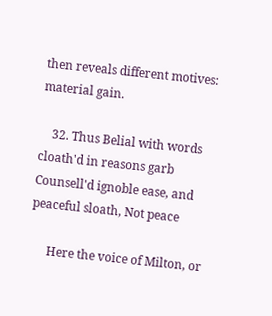then reveals different motives: material gain.

    32. Thus Belial with words cloath'd in reasons garb Counsell'd ignoble ease, and peaceful sloath, Not peace

      Here the voice of Milton, or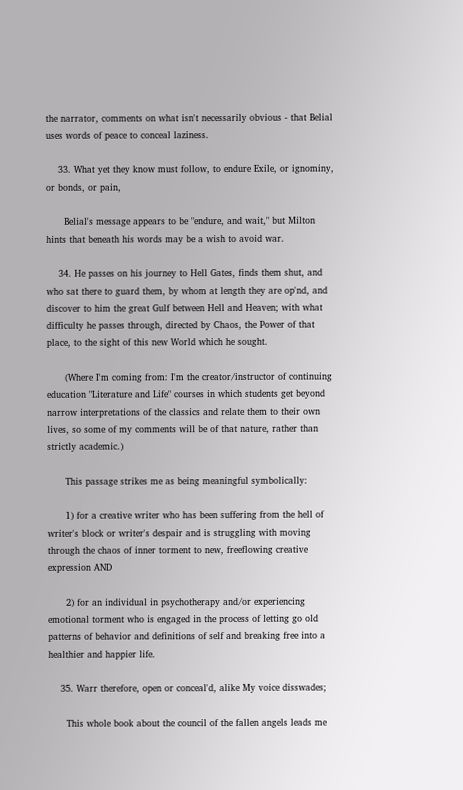the narrator, comments on what isn't necessarily obvious - that Belial uses words of peace to conceal laziness.

    33. What yet they know must follow, to endure Exile, or ignominy, or bonds, or pain,

      Belial's message appears to be "endure, and wait," but Milton hints that beneath his words may be a wish to avoid war.

    34. He passes on his journey to Hell Gates, finds them shut, and who sat there to guard them, by whom at length they are op'nd, and discover to him the great Gulf between Hell and Heaven; with what difficulty he passes through, directed by Chaos, the Power of that place, to the sight of this new World which he sought.

      (Where I'm coming from: I'm the creator/instructor of continuing education "Literature and Life" courses in which students get beyond narrow interpretations of the classics and relate them to their own lives, so some of my comments will be of that nature, rather than strictly academic.)

      This passage strikes me as being meaningful symbolically:

      1) for a creative writer who has been suffering from the hell of writer's block or writer's despair and is struggling with moving through the chaos of inner torment to new, freeflowing creative expression AND

      2) for an individual in psychotherapy and/or experiencing emotional torment who is engaged in the process of letting go old patterns of behavior and definitions of self and breaking free into a healthier and happier life.

    35. Warr therefore, open or conceal'd, alike My voice disswades;

      This whole book about the council of the fallen angels leads me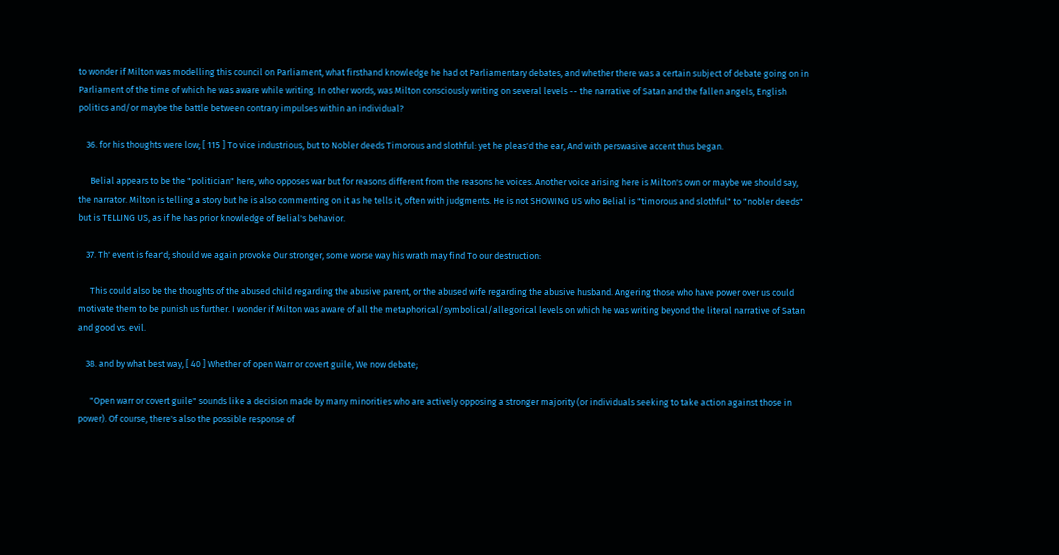to wonder if Milton was modelling this council on Parliament, what firsthand knowledge he had ot Parliamentary debates, and whether there was a certain subject of debate going on in Parliament of the time of which he was aware while writing. In other words, was Milton consciously writing on several levels -- the narrative of Satan and the fallen angels, English politics and/or maybe the battle between contrary impulses within an individual?

    36. for his thoughts were low; [ 115 ] To vice industrious, but to Nobler deeds Timorous and slothful: yet he pleas'd the ear, And with perswasive accent thus began.

      Belial appears to be the "politician" here, who opposes war but for reasons different from the reasons he voices. Another voice arising here is Milton's own or maybe we should say, the narrator. Milton is telling a story but he is also commenting on it as he tells it, often with judgments. He is not SHOWING US who Belial is "timorous and slothful" to "nobler deeds" but is TELLING US, as if he has prior knowledge of Belial's behavior.

    37. Th' event is fear'd; should we again provoke Our stronger, some worse way his wrath may find To our destruction:

      This could also be the thoughts of the abused child regarding the abusive parent, or the abused wife regarding the abusive husband. Angering those who have power over us could motivate them to be punish us further. I wonder if Milton was aware of all the metaphorical/symbolical/allegorical levels on which he was writing beyond the literal narrative of Satan and good vs. evil.

    38. and by what best way, [ 40 ] Whether of open Warr or covert guile, We now debate;

      "Open warr or covert guile" sounds like a decision made by many minorities who are actively opposing a stronger majority (or individuals seeking to take action against those in power). Of course, there's also the possible response of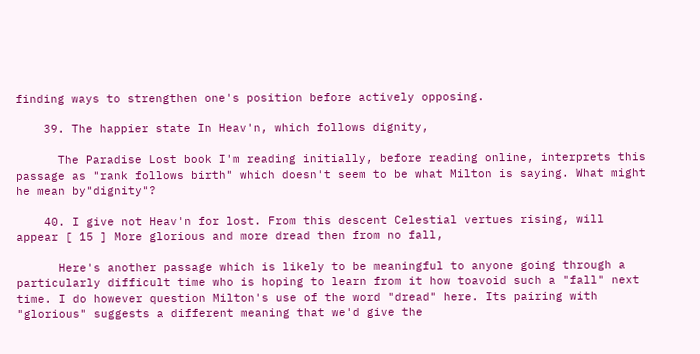finding ways to strengthen one's position before actively opposing.

    39. The happier state In Heav'n, which follows dignity,

      The Paradise Lost book I'm reading initially, before reading online, interprets this passage as "rank follows birth" which doesn't seem to be what Milton is saying. What might he mean by"dignity"?

    40. I give not Heav'n for lost. From this descent Celestial vertues rising, will appear [ 15 ] More glorious and more dread then from no fall,

      Here's another passage which is likely to be meaningful to anyone going through a particularly difficult time who is hoping to learn from it how toavoid such a "fall" next time. I do however question Milton's use of the word "dread" here. Its pairing with "glorious" suggests a different meaning that we'd give the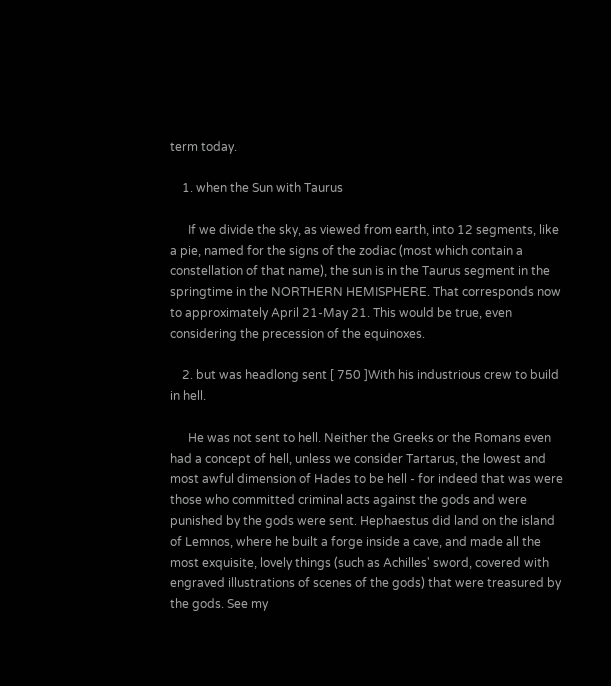term today.

    1. when the Sun with Taurus

      If we divide the sky, as viewed from earth, into 12 segments, like a pie, named for the signs of the zodiac (most which contain a constellation of that name), the sun is in the Taurus segment in the springtime in the NORTHERN HEMISPHERE. That corresponds now to approximately April 21-May 21. This would be true, even considering the precession of the equinoxes.

    2. but was headlong sent [ 750 ]With his industrious crew to build in hell.

      He was not sent to hell. Neither the Greeks or the Romans even had a concept of hell, unless we consider Tartarus, the lowest and most awful dimension of Hades to be hell - for indeed that was were those who committed criminal acts against the gods and were punished by the gods were sent. Hephaestus did land on the island of Lemnos, where he built a forge inside a cave, and made all the most exquisite, lovely things (such as Achilles' sword, covered with engraved illustrations of scenes of the gods) that were treasured by the gods. See my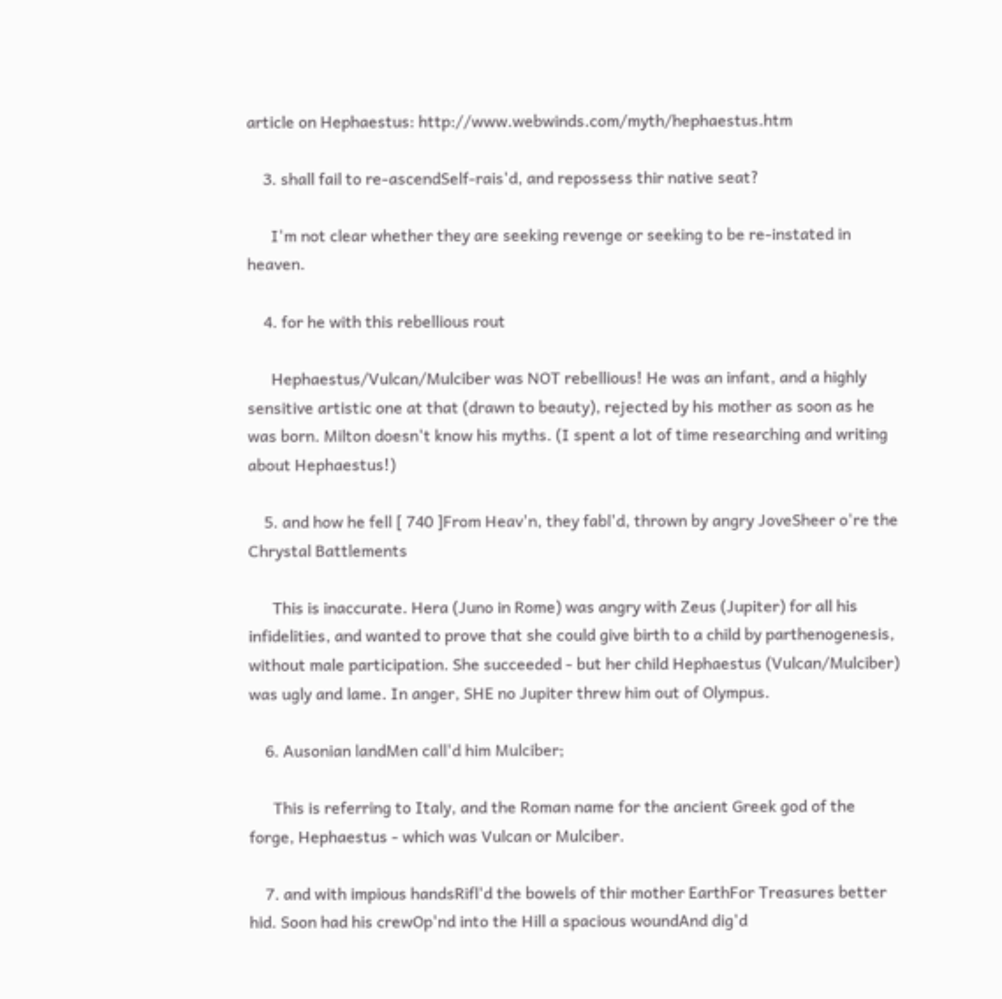article on Hephaestus: http://www.webwinds.com/myth/hephaestus.htm

    3. shall fail to re-ascendSelf-rais'd, and repossess thir native seat?

      I'm not clear whether they are seeking revenge or seeking to be re-instated in heaven.

    4. for he with this rebellious rout

      Hephaestus/Vulcan/Mulciber was NOT rebellious! He was an infant, and a highly sensitive artistic one at that (drawn to beauty), rejected by his mother as soon as he was born. Milton doesn't know his myths. (I spent a lot of time researching and writing about Hephaestus!)

    5. and how he fell [ 740 ]From Heav'n, they fabl'd, thrown by angry JoveSheer o're the Chrystal Battlements

      This is inaccurate. Hera (Juno in Rome) was angry with Zeus (Jupiter) for all his infidelities, and wanted to prove that she could give birth to a child by parthenogenesis, without male participation. She succeeded - but her child Hephaestus (Vulcan/Mulciber) was ugly and lame. In anger, SHE no Jupiter threw him out of Olympus.

    6. Ausonian landMen call'd him Mulciber;

      This is referring to Italy, and the Roman name for the ancient Greek god of the forge, Hephaestus - which was Vulcan or Mulciber.

    7. and with impious handsRifl'd the bowels of thir mother EarthFor Treasures better hid. Soon had his crewOp'nd into the Hill a spacious woundAnd dig'd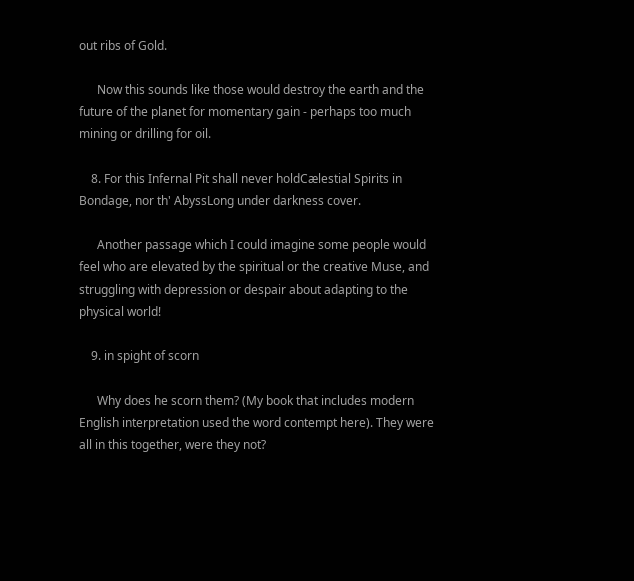out ribs of Gold.

      Now this sounds like those would destroy the earth and the future of the planet for momentary gain - perhaps too much mining or drilling for oil.

    8. For this Infernal Pit shall never holdCælestial Spirits in Bondage, nor th' AbyssLong under darkness cover.

      Another passage which I could imagine some people would feel who are elevated by the spiritual or the creative Muse, and struggling with depression or despair about adapting to the physical world!

    9. in spight of scorn

      Why does he scorn them? (My book that includes modern English interpretation used the word contempt here). They were all in this together, were they not?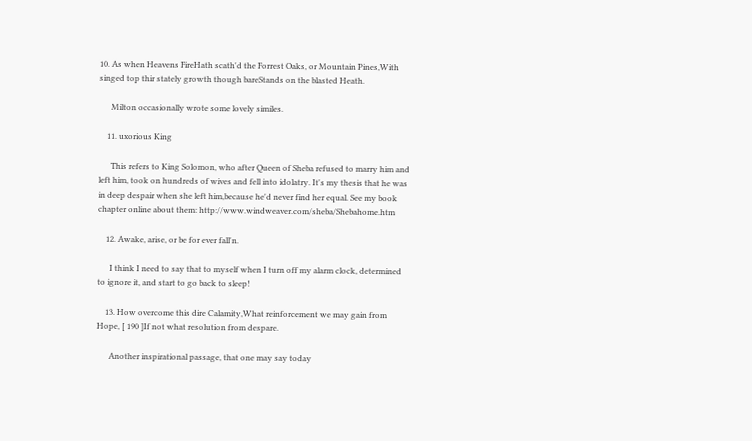10. As when Heavens FireHath scath'd the Forrest Oaks, or Mountain Pines,With singed top thir stately growth though bareStands on the blasted Heath.

      Milton occasionally wrote some lovely similes.

    11. uxorious King

      This refers to King Solomon, who after Queen of Sheba refused to marry him and left him, took on hundreds of wives and fell into idolatry. It's my thesis that he was in deep despair when she left him,because he'd never find her equal. See my book chapter online about them: http://www.windweaver.com/sheba/Shebahome.htm

    12. Awake, arise, or be for ever fall'n.

      I think I need to say that to myself when I turn off my alarm clock, determined to ignore it, and start to go back to sleep!

    13. How overcome this dire Calamity,What reinforcement we may gain from Hope, [ 190 ]If not what resolution from despare.

      Another inspirational passage, that one may say today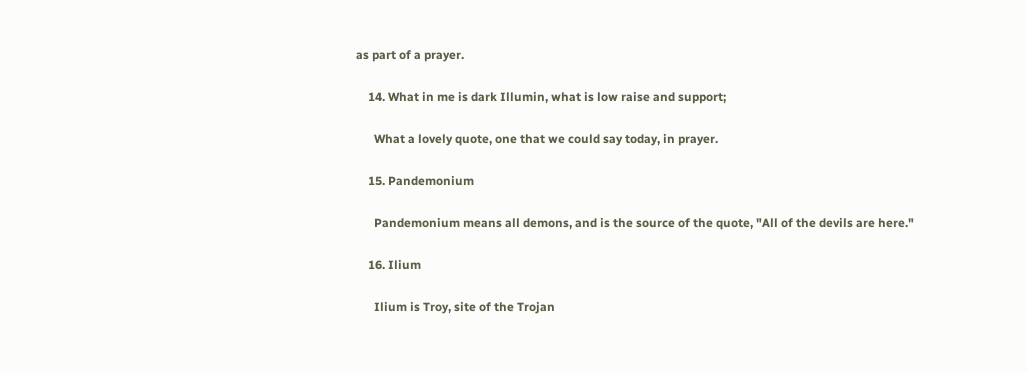as part of a prayer.

    14. What in me is dark Illumin, what is low raise and support;

      What a lovely quote, one that we could say today, in prayer.

    15. Pandemonium

      Pandemonium means all demons, and is the source of the quote, "All of the devils are here."

    16. Ilium

      Ilium is Troy, site of the Trojan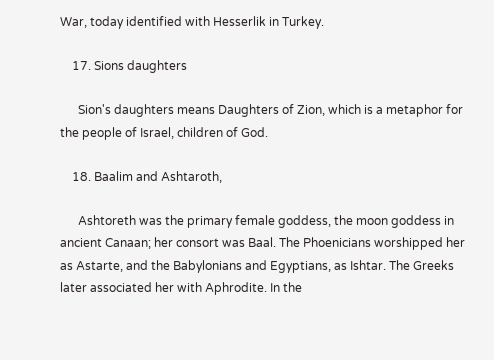War, today identified with Hesserlik in Turkey.

    17. Sions daughters

      Sion's daughters means Daughters of Zion, which is a metaphor for the people of Israel, children of God.

    18. Baalim and Ashtaroth,

      Ashtoreth was the primary female goddess, the moon goddess in ancient Canaan; her consort was Baal. The Phoenicians worshipped her as Astarte, and the Babylonians and Egyptians, as Ishtar. The Greeks later associated her with Aphrodite. In the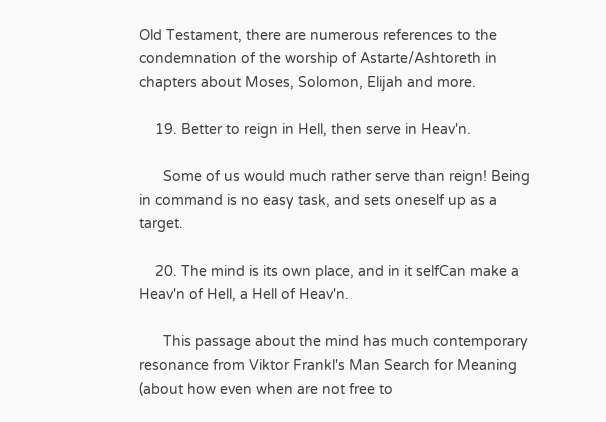Old Testament, there are numerous references to the condemnation of the worship of Astarte/Ashtoreth in chapters about Moses, Solomon, Elijah and more.

    19. Better to reign in Hell, then serve in Heav'n.

      Some of us would much rather serve than reign! Being in command is no easy task, and sets oneself up as a target.

    20. The mind is its own place, and in it selfCan make a Heav'n of Hell, a Hell of Heav'n.

      This passage about the mind has much contemporary resonance from Viktor Frankl's Man Search for Meaning (about how even when are not free to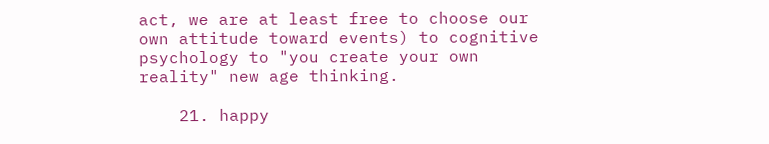act, we are at least free to choose our own attitude toward events) to cognitive psychology to "you create your own reality" new age thinking.

    21. happy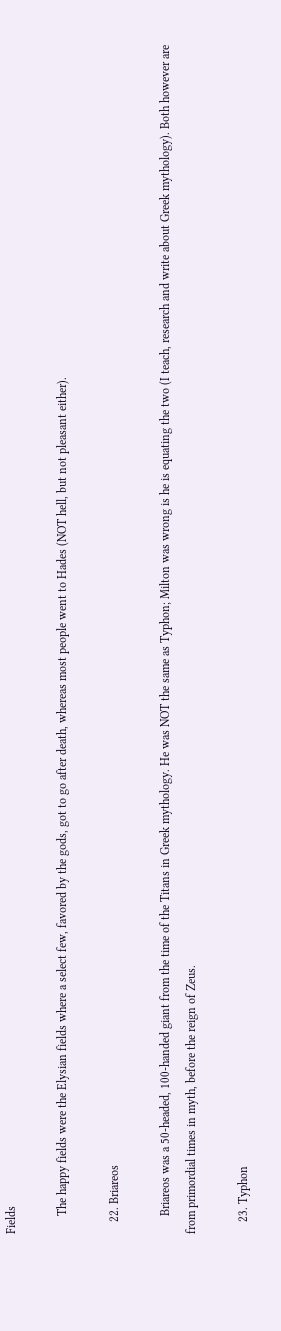Fields

      The happy fields were the Elysian fields where a select few, favored by the gods, got to go after death, whereas most people went to Hades (NOT hell, but not pleasant either).

    22. Briareos

      Briareos was a 50-headed, 100-handed giant from the time of the Titans in Greek mythology. He was NOT the same as Typhon; Milton was wrong is he is equating the two (I teach, research and write about Greek mythology). Both however are from primordial times in myth, before the reign of Zeus.

    23. Typhon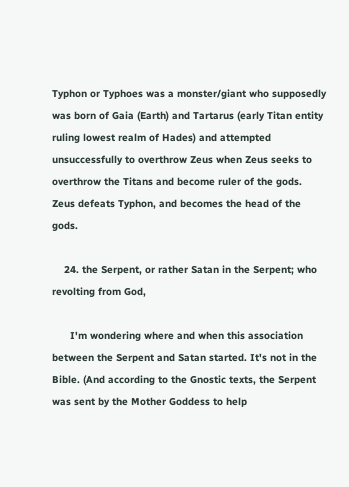Typhon or Typhoes was a monster/giant who supposedly was born of Gaia (Earth) and Tartarus (early Titan entity ruling lowest realm of Hades) and attempted unsuccessfully to overthrow Zeus when Zeus seeks to overthrow the Titans and become ruler of the gods. Zeus defeats Typhon, and becomes the head of the gods.

    24. the Serpent, or rather Satan in the Serpent; who revolting from God,

      I'm wondering where and when this association between the Serpent and Satan started. It's not in the Bible. (And according to the Gnostic texts, the Serpent was sent by the Mother Goddess to help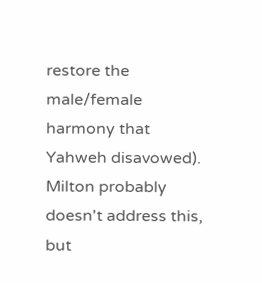restore the male/female harmony that Yahweh disavowed). Milton probably doesn't address this, but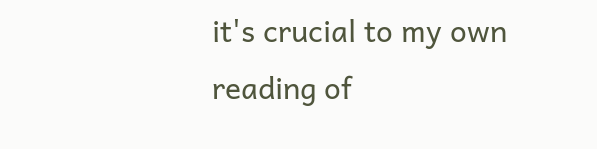it's crucial to my own reading of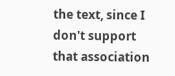the text, since I don't support that association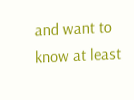and want to know at least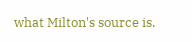what Milton's source is.